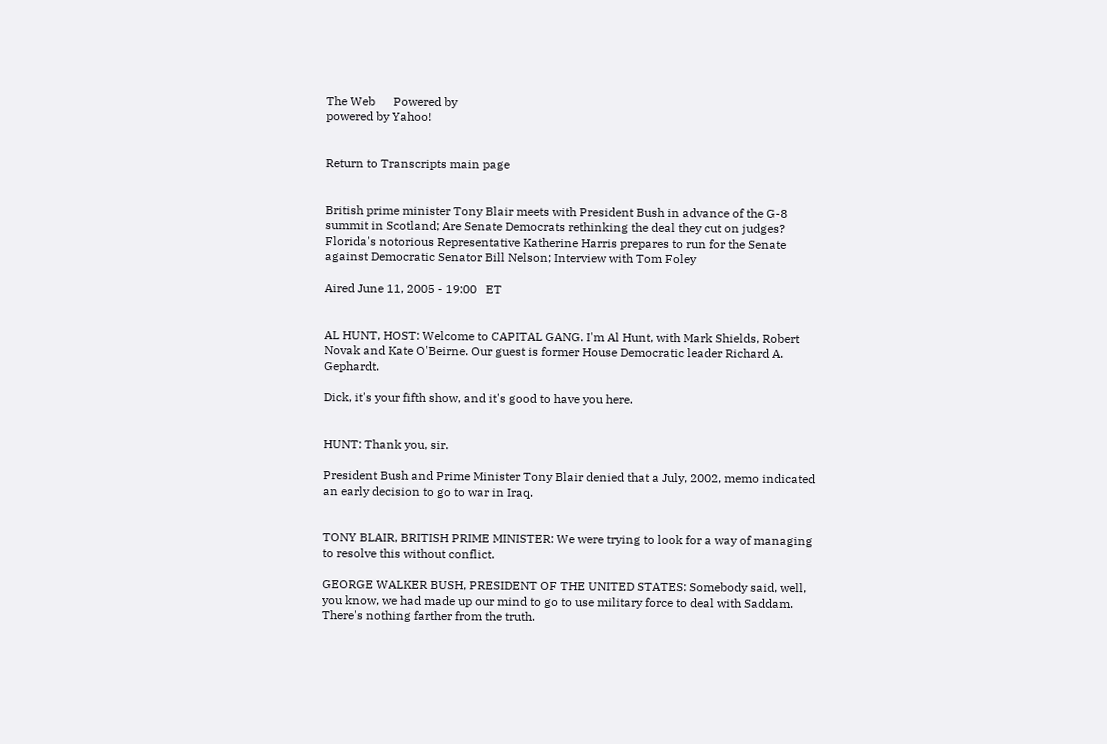The Web      Powered by
powered by Yahoo!


Return to Transcripts main page


British prime minister Tony Blair meets with President Bush in advance of the G-8 summit in Scotland; Are Senate Democrats rethinking the deal they cut on judges? Florida's notorious Representative Katherine Harris prepares to run for the Senate against Democratic Senator Bill Nelson; Interview with Tom Foley

Aired June 11, 2005 - 19:00   ET


AL HUNT, HOST: Welcome to CAPITAL GANG. I'm Al Hunt, with Mark Shields, Robert Novak and Kate O'Beirne. Our guest is former House Democratic leader Richard A. Gephardt.

Dick, it's your fifth show, and it's good to have you here.


HUNT: Thank you, sir.

President Bush and Prime Minister Tony Blair denied that a July, 2002, memo indicated an early decision to go to war in Iraq.


TONY BLAIR, BRITISH PRIME MINISTER: We were trying to look for a way of managing to resolve this without conflict.

GEORGE WALKER BUSH, PRESIDENT OF THE UNITED STATES: Somebody said, well, you know, we had made up our mind to go to use military force to deal with Saddam. There's nothing farther from the truth.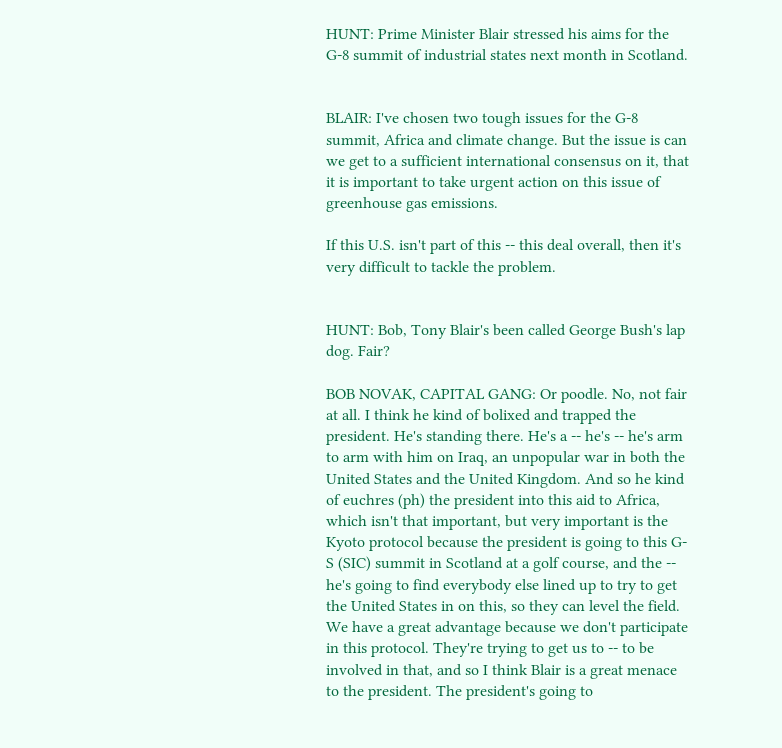HUNT: Prime Minister Blair stressed his aims for the G-8 summit of industrial states next month in Scotland.


BLAIR: I've chosen two tough issues for the G-8 summit, Africa and climate change. But the issue is can we get to a sufficient international consensus on it, that it is important to take urgent action on this issue of greenhouse gas emissions.

If this U.S. isn't part of this -- this deal overall, then it's very difficult to tackle the problem.


HUNT: Bob, Tony Blair's been called George Bush's lap dog. Fair?

BOB NOVAK, CAPITAL GANG: Or poodle. No, not fair at all. I think he kind of bolixed and trapped the president. He's standing there. He's a -- he's -- he's arm to arm with him on Iraq, an unpopular war in both the United States and the United Kingdom. And so he kind of euchres (ph) the president into this aid to Africa, which isn't that important, but very important is the Kyoto protocol because the president is going to this G-S (SIC) summit in Scotland at a golf course, and the -- he's going to find everybody else lined up to try to get the United States in on this, so they can level the field. We have a great advantage because we don't participate in this protocol. They're trying to get us to -- to be involved in that, and so I think Blair is a great menace to the president. The president's going to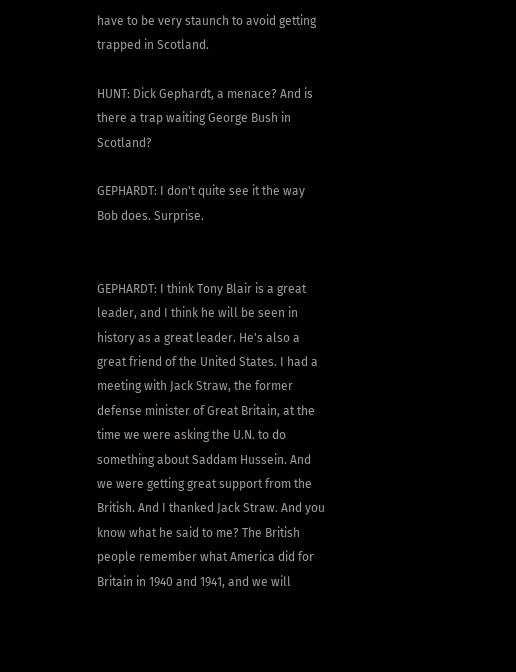have to be very staunch to avoid getting trapped in Scotland.

HUNT: Dick Gephardt, a menace? And is there a trap waiting George Bush in Scotland?

GEPHARDT: I don't quite see it the way Bob does. Surprise.


GEPHARDT: I think Tony Blair is a great leader, and I think he will be seen in history as a great leader. He's also a great friend of the United States. I had a meeting with Jack Straw, the former defense minister of Great Britain, at the time we were asking the U.N. to do something about Saddam Hussein. And we were getting great support from the British. And I thanked Jack Straw. And you know what he said to me? The British people remember what America did for Britain in 1940 and 1941, and we will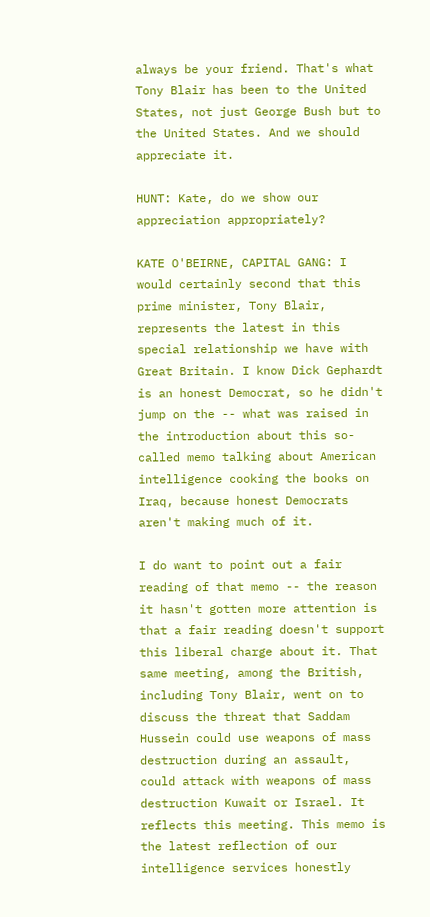always be your friend. That's what Tony Blair has been to the United States, not just George Bush but to the United States. And we should appreciate it.

HUNT: Kate, do we show our appreciation appropriately?

KATE O'BEIRNE, CAPITAL GANG: I would certainly second that this prime minister, Tony Blair, represents the latest in this special relationship we have with Great Britain. I know Dick Gephardt is an honest Democrat, so he didn't jump on the -- what was raised in the introduction about this so-called memo talking about American intelligence cooking the books on Iraq, because honest Democrats aren't making much of it.

I do want to point out a fair reading of that memo -- the reason it hasn't gotten more attention is that a fair reading doesn't support this liberal charge about it. That same meeting, among the British, including Tony Blair, went on to discuss the threat that Saddam Hussein could use weapons of mass destruction during an assault, could attack with weapons of mass destruction Kuwait or Israel. It reflects this meeting. This memo is the latest reflection of our intelligence services honestly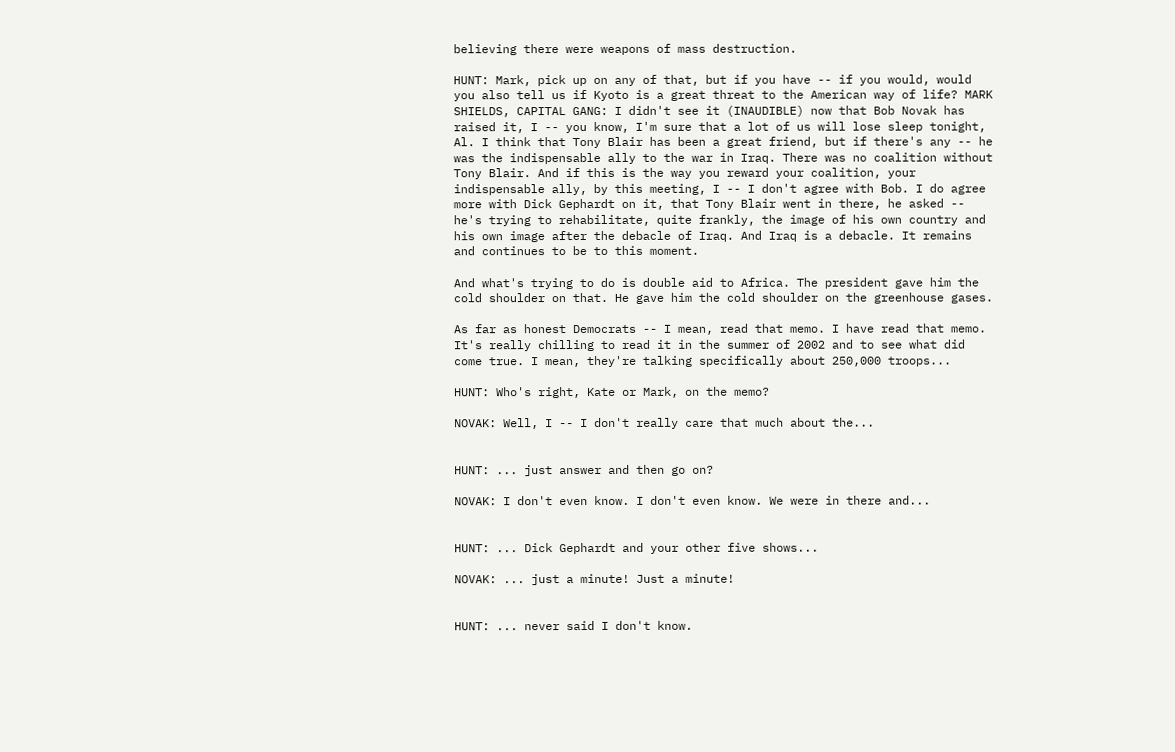believing there were weapons of mass destruction.

HUNT: Mark, pick up on any of that, but if you have -- if you would, would you also tell us if Kyoto is a great threat to the American way of life? MARK SHIELDS, CAPITAL GANG: I didn't see it (INAUDIBLE) now that Bob Novak has raised it, I -- you know, I'm sure that a lot of us will lose sleep tonight, Al. I think that Tony Blair has been a great friend, but if there's any -- he was the indispensable ally to the war in Iraq. There was no coalition without Tony Blair. And if this is the way you reward your coalition, your indispensable ally, by this meeting, I -- I don't agree with Bob. I do agree more with Dick Gephardt on it, that Tony Blair went in there, he asked -- he's trying to rehabilitate, quite frankly, the image of his own country and his own image after the debacle of Iraq. And Iraq is a debacle. It remains and continues to be to this moment.

And what's trying to do is double aid to Africa. The president gave him the cold shoulder on that. He gave him the cold shoulder on the greenhouse gases.

As far as honest Democrats -- I mean, read that memo. I have read that memo. It's really chilling to read it in the summer of 2002 and to see what did come true. I mean, they're talking specifically about 250,000 troops...

HUNT: Who's right, Kate or Mark, on the memo?

NOVAK: Well, I -- I don't really care that much about the...


HUNT: ... just answer and then go on?

NOVAK: I don't even know. I don't even know. We were in there and...


HUNT: ... Dick Gephardt and your other five shows...

NOVAK: ... just a minute! Just a minute!


HUNT: ... never said I don't know.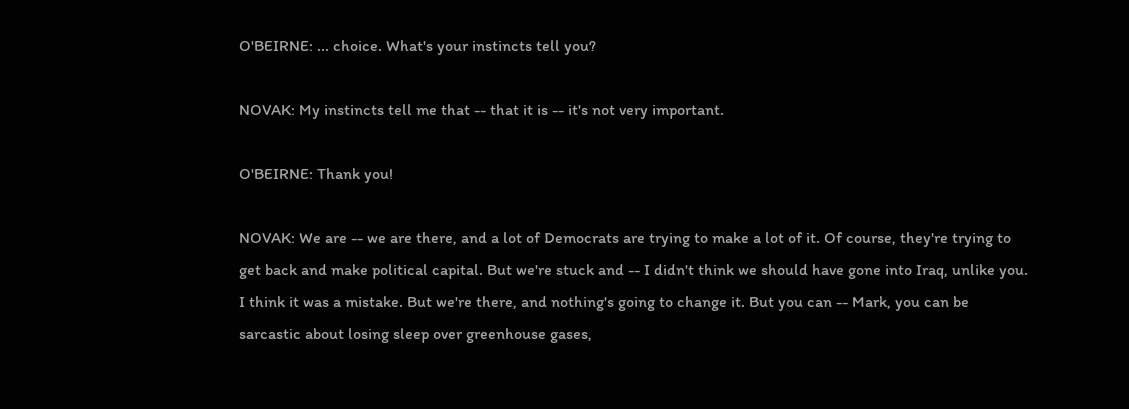O'BEIRNE: ... choice. What's your instincts tell you?

NOVAK: My instincts tell me that -- that it is -- it's not very important.

O'BEIRNE: Thank you!

NOVAK: We are -- we are there, and a lot of Democrats are trying to make a lot of it. Of course, they're trying to get back and make political capital. But we're stuck and -- I didn't think we should have gone into Iraq, unlike you. I think it was a mistake. But we're there, and nothing's going to change it. But you can -- Mark, you can be sarcastic about losing sleep over greenhouse gases,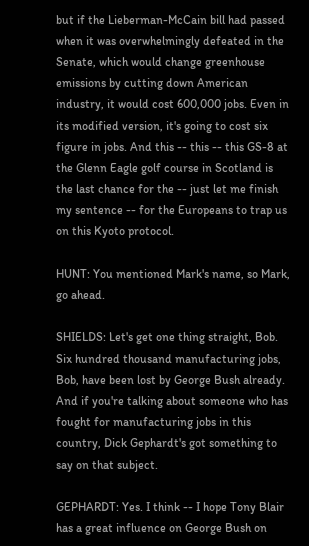but if the Lieberman-McCain bill had passed when it was overwhelmingly defeated in the Senate, which would change greenhouse emissions by cutting down American industry, it would cost 600,000 jobs. Even in its modified version, it's going to cost six figure in jobs. And this -- this -- this GS-8 at the Glenn Eagle golf course in Scotland is the last chance for the -- just let me finish my sentence -- for the Europeans to trap us on this Kyoto protocol.

HUNT: You mentioned Mark's name, so Mark, go ahead.

SHIELDS: Let's get one thing straight, Bob. Six hundred thousand manufacturing jobs, Bob, have been lost by George Bush already. And if you're talking about someone who has fought for manufacturing jobs in this country, Dick Gephardt's got something to say on that subject.

GEPHARDT: Yes. I think -- I hope Tony Blair has a great influence on George Bush on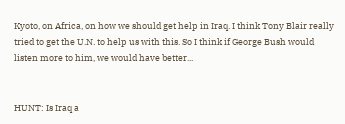Kyoto, on Africa, on how we should get help in Iraq. I think Tony Blair really tried to get the U.N. to help us with this. So I think if George Bush would listen more to him, we would have better...


HUNT: Is Iraq a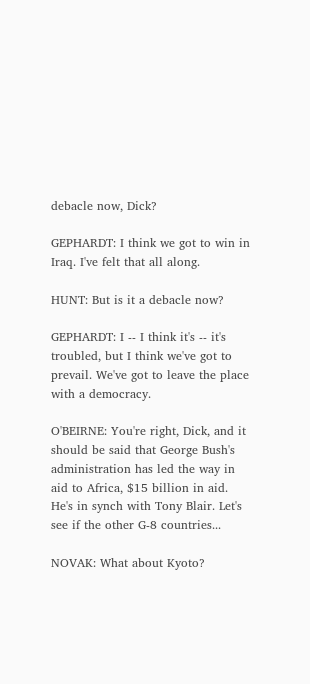debacle now, Dick?

GEPHARDT: I think we got to win in Iraq. I've felt that all along.

HUNT: But is it a debacle now?

GEPHARDT: I -- I think it's -- it's troubled, but I think we've got to prevail. We've got to leave the place with a democracy.

O'BEIRNE: You're right, Dick, and it should be said that George Bush's administration has led the way in aid to Africa, $15 billion in aid. He's in synch with Tony Blair. Let's see if the other G-8 countries...

NOVAK: What about Kyoto?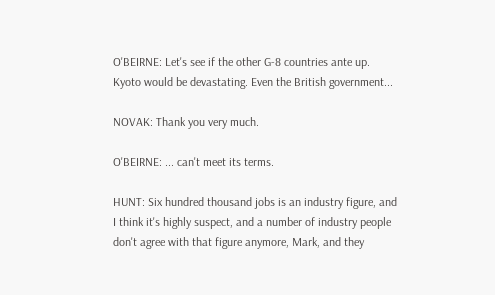O'BEIRNE: Let's see if the other G-8 countries ante up. Kyoto would be devastating. Even the British government...

NOVAK: Thank you very much.

O'BEIRNE: ... can't meet its terms.

HUNT: Six hundred thousand jobs is an industry figure, and I think it's highly suspect, and a number of industry people don't agree with that figure anymore, Mark, and they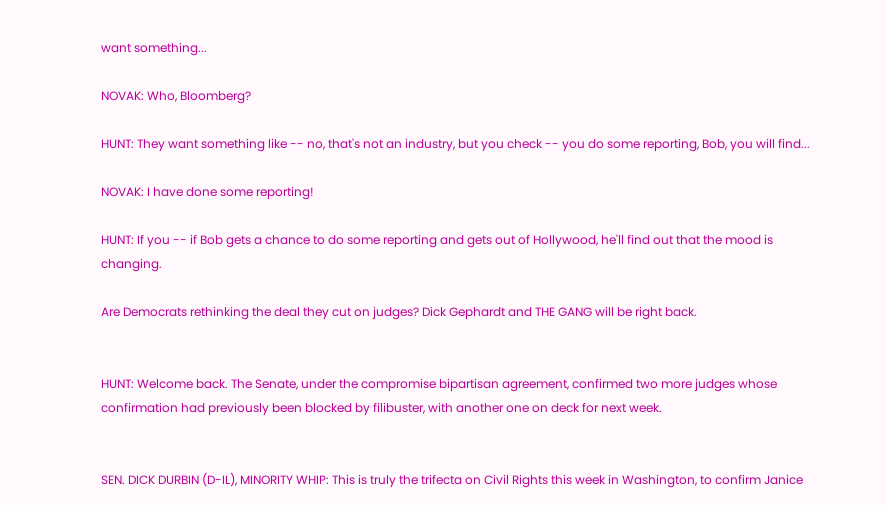want something...

NOVAK: Who, Bloomberg?

HUNT: They want something like -- no, that's not an industry, but you check -- you do some reporting, Bob, you will find...

NOVAK: I have done some reporting!

HUNT: If you -- if Bob gets a chance to do some reporting and gets out of Hollywood, he'll find out that the mood is changing.

Are Democrats rethinking the deal they cut on judges? Dick Gephardt and THE GANG will be right back.


HUNT: Welcome back. The Senate, under the compromise bipartisan agreement, confirmed two more judges whose confirmation had previously been blocked by filibuster, with another one on deck for next week.


SEN. DICK DURBIN (D-IL), MINORITY WHIP: This is truly the trifecta on Civil Rights this week in Washington, to confirm Janice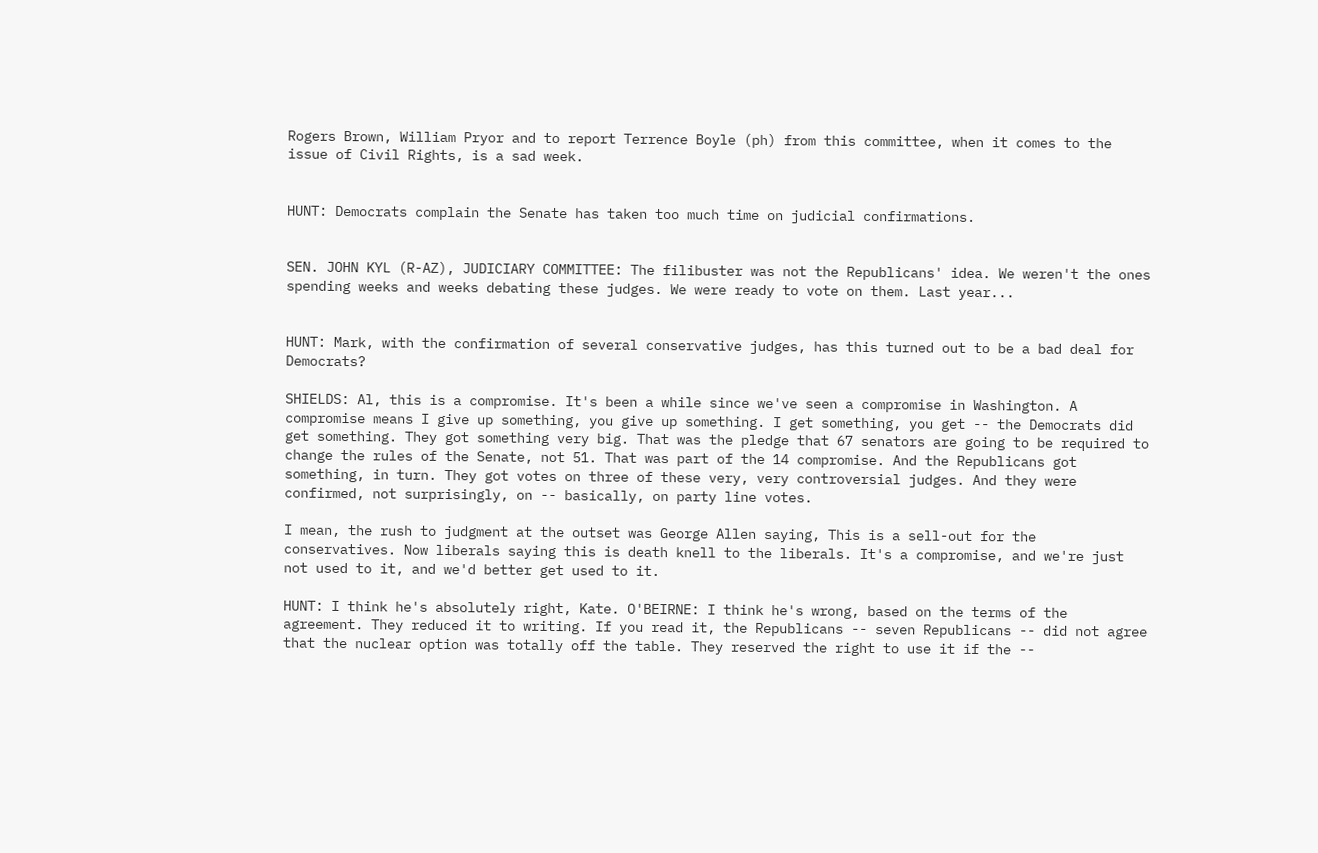Rogers Brown, William Pryor and to report Terrence Boyle (ph) from this committee, when it comes to the issue of Civil Rights, is a sad week.


HUNT: Democrats complain the Senate has taken too much time on judicial confirmations.


SEN. JOHN KYL (R-AZ), JUDICIARY COMMITTEE: The filibuster was not the Republicans' idea. We weren't the ones spending weeks and weeks debating these judges. We were ready to vote on them. Last year...


HUNT: Mark, with the confirmation of several conservative judges, has this turned out to be a bad deal for Democrats?

SHIELDS: Al, this is a compromise. It's been a while since we've seen a compromise in Washington. A compromise means I give up something, you give up something. I get something, you get -- the Democrats did get something. They got something very big. That was the pledge that 67 senators are going to be required to change the rules of the Senate, not 51. That was part of the 14 compromise. And the Republicans got something, in turn. They got votes on three of these very, very controversial judges. And they were confirmed, not surprisingly, on -- basically, on party line votes.

I mean, the rush to judgment at the outset was George Allen saying, This is a sell-out for the conservatives. Now liberals saying this is death knell to the liberals. It's a compromise, and we're just not used to it, and we'd better get used to it.

HUNT: I think he's absolutely right, Kate. O'BEIRNE: I think he's wrong, based on the terms of the agreement. They reduced it to writing. If you read it, the Republicans -- seven Republicans -- did not agree that the nuclear option was totally off the table. They reserved the right to use it if the --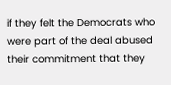if they felt the Democrats who were part of the deal abused their commitment that they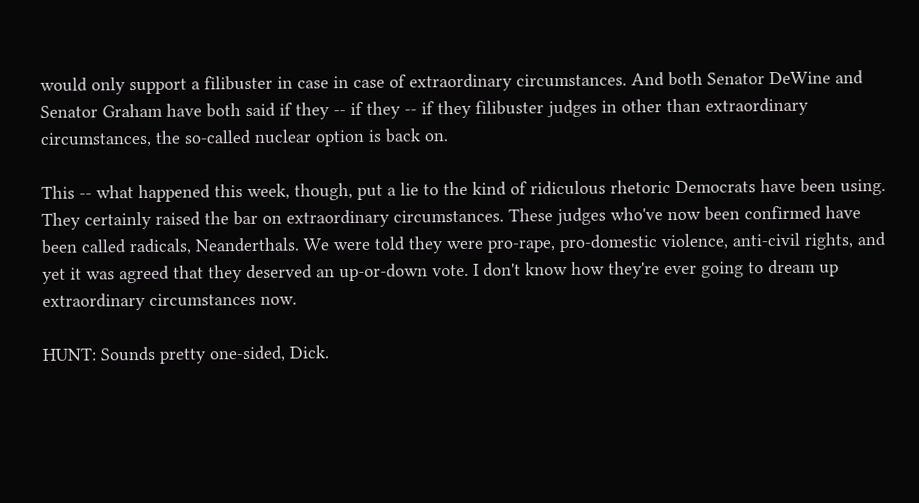would only support a filibuster in case in case of extraordinary circumstances. And both Senator DeWine and Senator Graham have both said if they -- if they -- if they filibuster judges in other than extraordinary circumstances, the so-called nuclear option is back on.

This -- what happened this week, though, put a lie to the kind of ridiculous rhetoric Democrats have been using. They certainly raised the bar on extraordinary circumstances. These judges who've now been confirmed have been called radicals, Neanderthals. We were told they were pro-rape, pro-domestic violence, anti-civil rights, and yet it was agreed that they deserved an up-or-down vote. I don't know how they're ever going to dream up extraordinary circumstances now.

HUNT: Sounds pretty one-sided, Dick.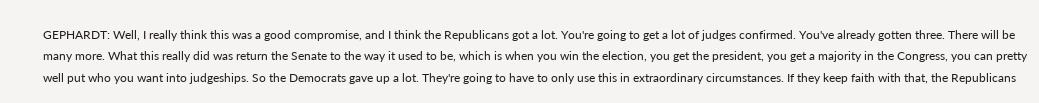GEPHARDT: Well, I really think this was a good compromise, and I think the Republicans got a lot. You're going to get a lot of judges confirmed. You've already gotten three. There will be many more. What this really did was return the Senate to the way it used to be, which is when you win the election, you get the president, you get a majority in the Congress, you can pretty well put who you want into judgeships. So the Democrats gave up a lot. They're going to have to only use this in extraordinary circumstances. If they keep faith with that, the Republicans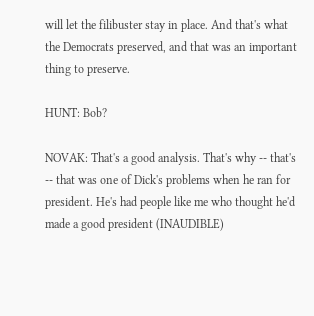will let the filibuster stay in place. And that's what the Democrats preserved, and that was an important thing to preserve.

HUNT: Bob?

NOVAK: That's a good analysis. That's why -- that's -- that was one of Dick's problems when he ran for president. He's had people like me who thought he'd made a good president (INAUDIBLE)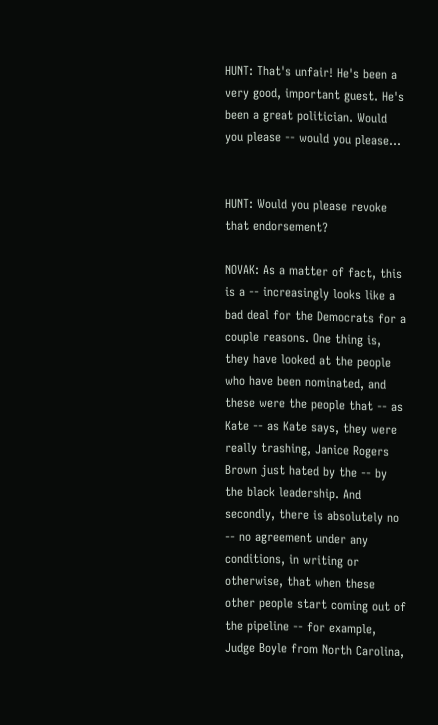HUNT: That's unfair! He's been a very good, important guest. He's been a great politician. Would you please -- would you please...


HUNT: Would you please revoke that endorsement?

NOVAK: As a matter of fact, this is a -- increasingly looks like a bad deal for the Democrats for a couple reasons. One thing is, they have looked at the people who have been nominated, and these were the people that -- as Kate -- as Kate says, they were really trashing, Janice Rogers Brown just hated by the -- by the black leadership. And secondly, there is absolutely no -- no agreement under any conditions, in writing or otherwise, that when these other people start coming out of the pipeline -- for example, Judge Boyle from North Carolina,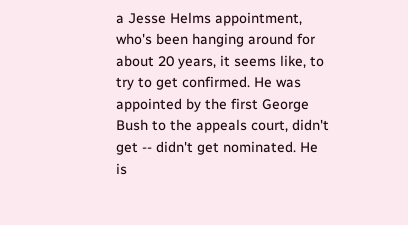a Jesse Helms appointment, who's been hanging around for about 20 years, it seems like, to try to get confirmed. He was appointed by the first George Bush to the appeals court, didn't get -- didn't get nominated. He is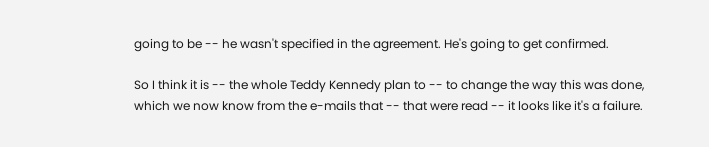going to be -- he wasn't specified in the agreement. He's going to get confirmed.

So I think it is -- the whole Teddy Kennedy plan to -- to change the way this was done, which we now know from the e-mails that -- that were read -- it looks like it's a failure.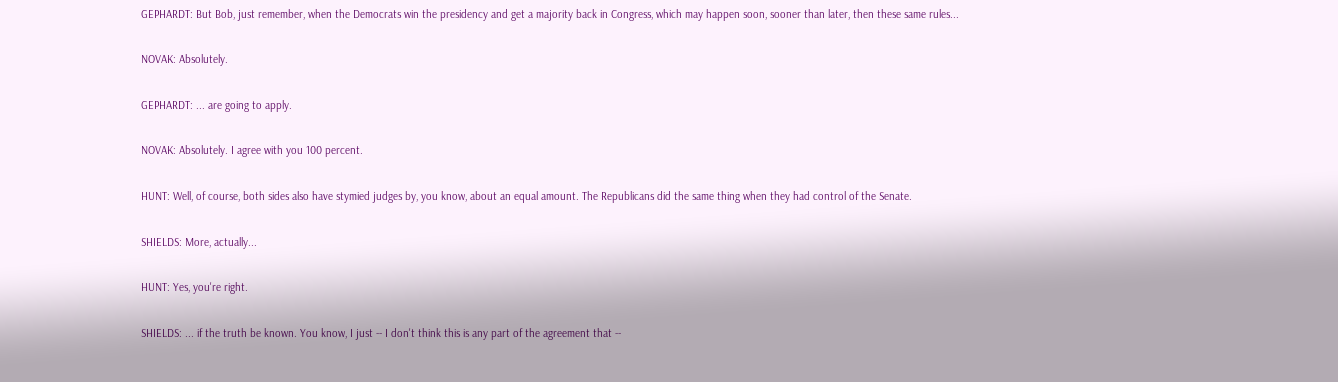GEPHARDT: But Bob, just remember, when the Democrats win the presidency and get a majority back in Congress, which may happen soon, sooner than later, then these same rules...

NOVAK: Absolutely.

GEPHARDT: ... are going to apply.

NOVAK: Absolutely. I agree with you 100 percent.

HUNT: Well, of course, both sides also have stymied judges by, you know, about an equal amount. The Republicans did the same thing when they had control of the Senate.

SHIELDS: More, actually...

HUNT: Yes, you're right.

SHIELDS: ... if the truth be known. You know, I just -- I don't think this is any part of the agreement that --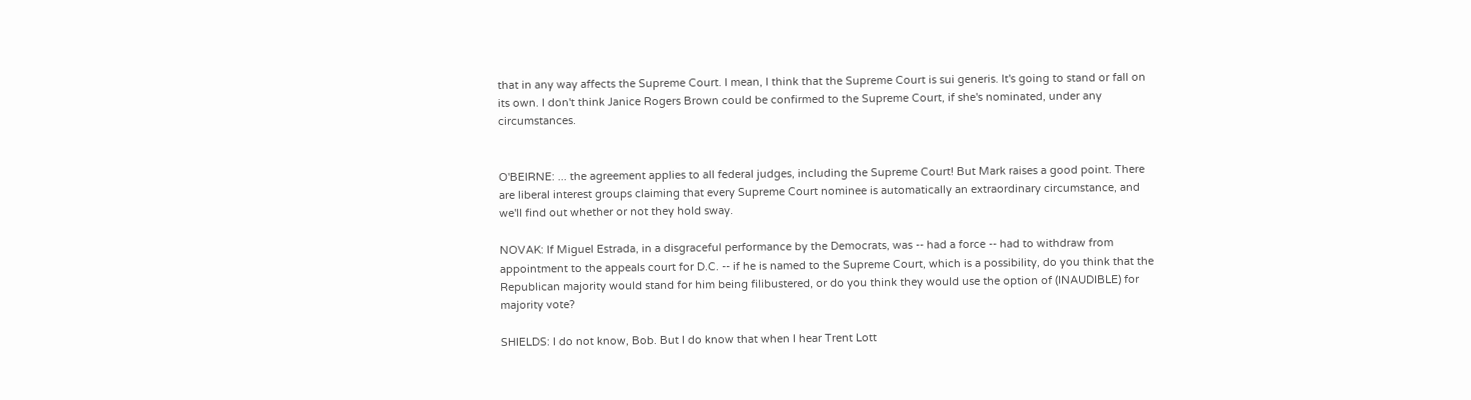that in any way affects the Supreme Court. I mean, I think that the Supreme Court is sui generis. It's going to stand or fall on its own. I don't think Janice Rogers Brown could be confirmed to the Supreme Court, if she's nominated, under any circumstances.


O'BEIRNE: ... the agreement applies to all federal judges, including the Supreme Court! But Mark raises a good point. There are liberal interest groups claiming that every Supreme Court nominee is automatically an extraordinary circumstance, and we'll find out whether or not they hold sway.

NOVAK: If Miguel Estrada, in a disgraceful performance by the Democrats, was -- had a force -- had to withdraw from appointment to the appeals court for D.C. -- if he is named to the Supreme Court, which is a possibility, do you think that the Republican majority would stand for him being filibustered, or do you think they would use the option of (INAUDIBLE) for majority vote?

SHIELDS: I do not know, Bob. But I do know that when I hear Trent Lott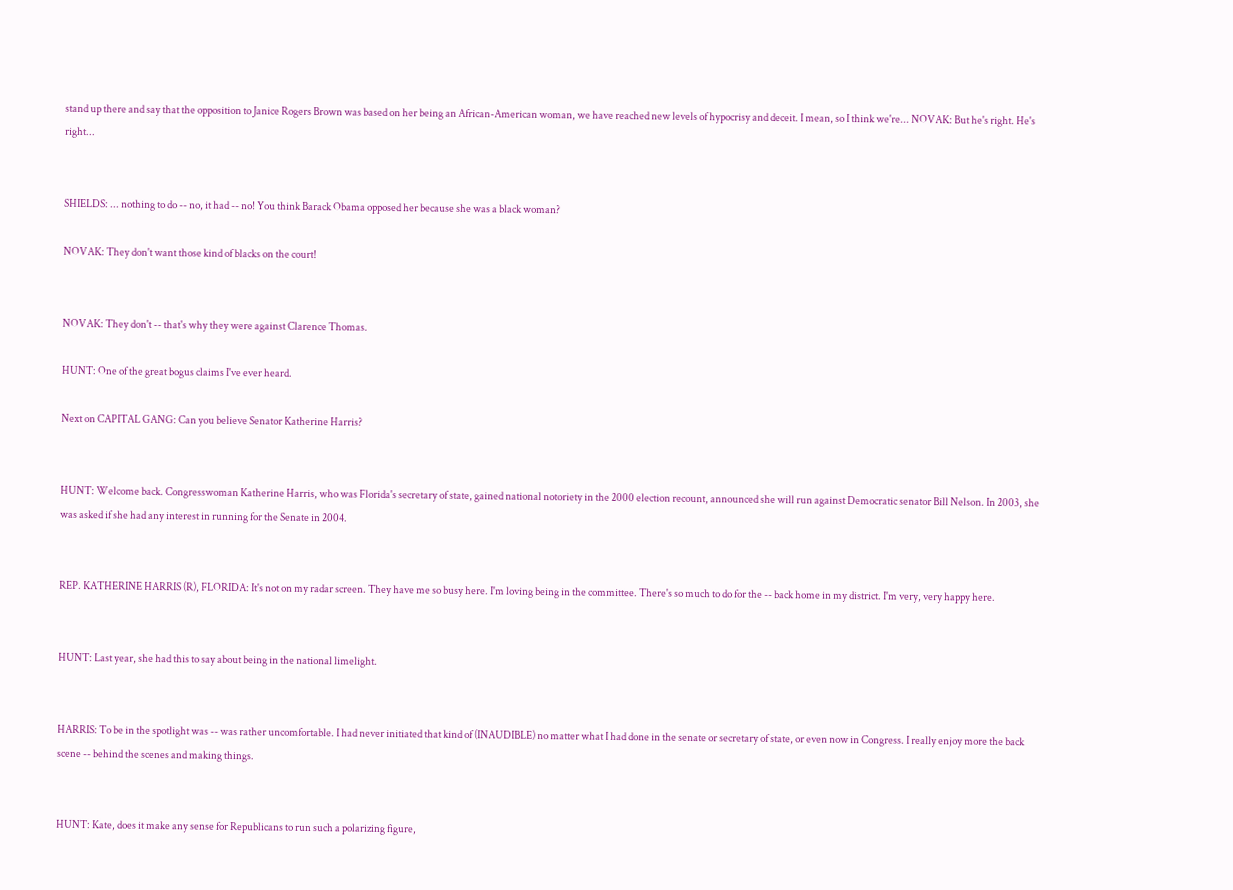stand up there and say that the opposition to Janice Rogers Brown was based on her being an African-American woman, we have reached new levels of hypocrisy and deceit. I mean, so I think we're... NOVAK: But he's right. He's right...


SHIELDS: ... nothing to do -- no, it had -- no! You think Barack Obama opposed her because she was a black woman?

NOVAK: They don't want those kind of blacks on the court!


NOVAK: They don't -- that's why they were against Clarence Thomas.

HUNT: One of the great bogus claims I've ever heard.

Next on CAPITAL GANG: Can you believe Senator Katherine Harris?


HUNT: Welcome back. Congresswoman Katherine Harris, who was Florida's secretary of state, gained national notoriety in the 2000 election recount, announced she will run against Democratic senator Bill Nelson. In 2003, she was asked if she had any interest in running for the Senate in 2004.


REP. KATHERINE HARRIS (R), FLORIDA: It's not on my radar screen. They have me so busy here. I'm loving being in the committee. There's so much to do for the -- back home in my district. I'm very, very happy here.


HUNT: Last year, she had this to say about being in the national limelight.


HARRIS: To be in the spotlight was -- was rather uncomfortable. I had never initiated that kind of (INAUDIBLE) no matter what I had done in the senate or secretary of state, or even now in Congress. I really enjoy more the back scene -- behind the scenes and making things.


HUNT: Kate, does it make any sense for Republicans to run such a polarizing figure,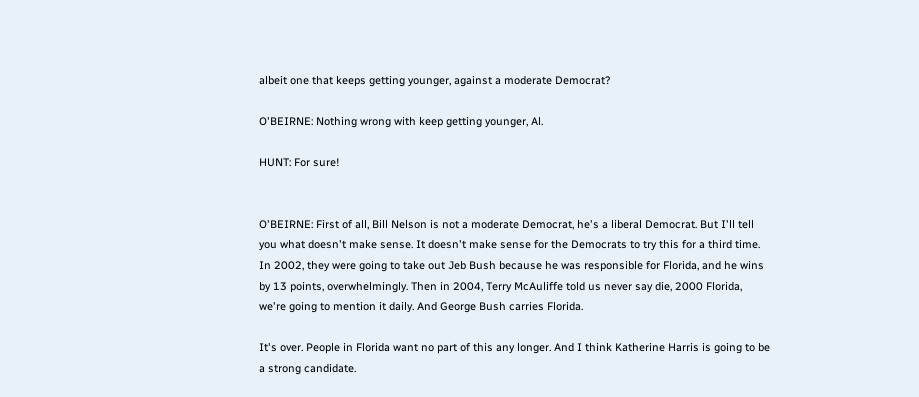albeit one that keeps getting younger, against a moderate Democrat?

O'BEIRNE: Nothing wrong with keep getting younger, Al.

HUNT: For sure!


O'BEIRNE: First of all, Bill Nelson is not a moderate Democrat, he's a liberal Democrat. But I'll tell you what doesn't make sense. It doesn't make sense for the Democrats to try this for a third time. In 2002, they were going to take out Jeb Bush because he was responsible for Florida, and he wins by 13 points, overwhelmingly. Then in 2004, Terry McAuliffe told us never say die, 2000 Florida, we're going to mention it daily. And George Bush carries Florida.

It's over. People in Florida want no part of this any longer. And I think Katherine Harris is going to be a strong candidate.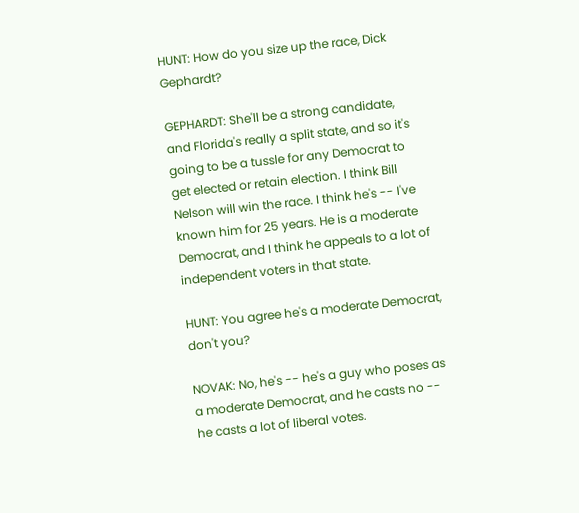HUNT: How do you size up the race, Dick Gephardt?

GEPHARDT: She'll be a strong candidate, and Florida's really a split state, and so it's going to be a tussle for any Democrat to get elected or retain election. I think Bill Nelson will win the race. I think he's -- I've known him for 25 years. He is a moderate Democrat, and I think he appeals to a lot of independent voters in that state.

HUNT: You agree he's a moderate Democrat, don't you?

NOVAK: No, he's -- he's a guy who poses as a moderate Democrat, and he casts no -- he casts a lot of liberal votes.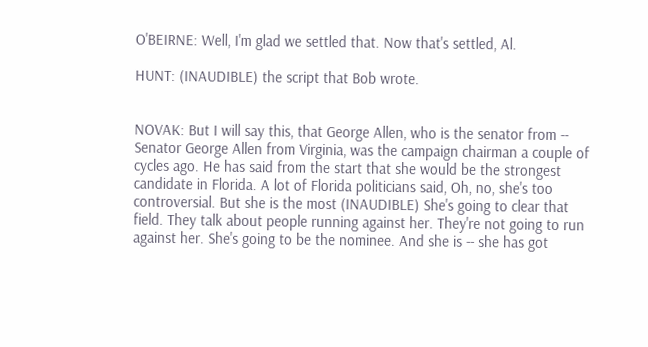O'BEIRNE: Well, I'm glad we settled that. Now that's settled, Al.

HUNT: (INAUDIBLE) the script that Bob wrote.


NOVAK: But I will say this, that George Allen, who is the senator from -- Senator George Allen from Virginia, was the campaign chairman a couple of cycles ago. He has said from the start that she would be the strongest candidate in Florida. A lot of Florida politicians said, Oh, no, she's too controversial. But she is the most (INAUDIBLE) She's going to clear that field. They talk about people running against her. They're not going to run against her. She's going to be the nominee. And she is -- she has got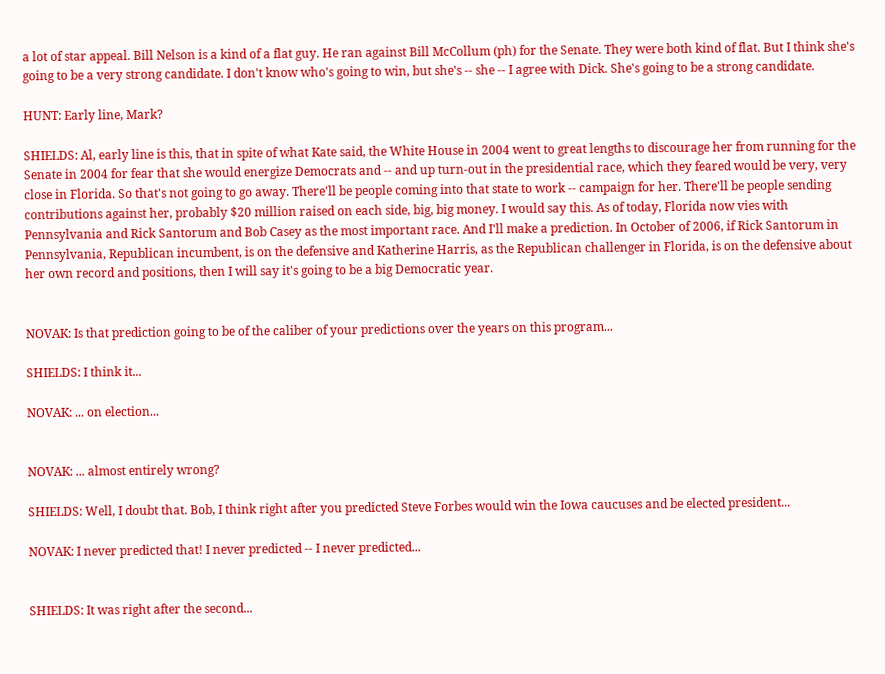a lot of star appeal. Bill Nelson is a kind of a flat guy. He ran against Bill McCollum (ph) for the Senate. They were both kind of flat. But I think she's going to be a very strong candidate. I don't know who's going to win, but she's -- she -- I agree with Dick. She's going to be a strong candidate.

HUNT: Early line, Mark?

SHIELDS: Al, early line is this, that in spite of what Kate said, the White House in 2004 went to great lengths to discourage her from running for the Senate in 2004 for fear that she would energize Democrats and -- and up turn-out in the presidential race, which they feared would be very, very close in Florida. So that's not going to go away. There'll be people coming into that state to work -- campaign for her. There'll be people sending contributions against her, probably $20 million raised on each side, big, big money. I would say this. As of today, Florida now vies with Pennsylvania and Rick Santorum and Bob Casey as the most important race. And I'll make a prediction. In October of 2006, if Rick Santorum in Pennsylvania, Republican incumbent, is on the defensive and Katherine Harris, as the Republican challenger in Florida, is on the defensive about her own record and positions, then I will say it's going to be a big Democratic year.


NOVAK: Is that prediction going to be of the caliber of your predictions over the years on this program...

SHIELDS: I think it...

NOVAK: ... on election...


NOVAK: ... almost entirely wrong?

SHIELDS: Well, I doubt that. Bob, I think right after you predicted Steve Forbes would win the Iowa caucuses and be elected president...

NOVAK: I never predicted that! I never predicted -- I never predicted...


SHIELDS: It was right after the second...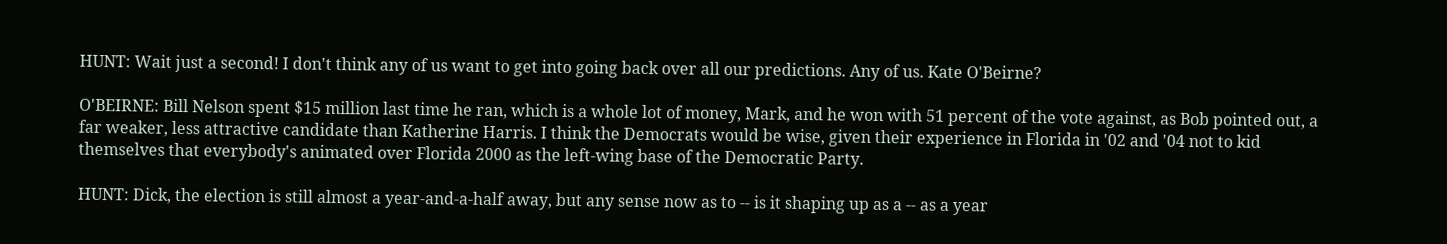HUNT: Wait just a second! I don't think any of us want to get into going back over all our predictions. Any of us. Kate O'Beirne?

O'BEIRNE: Bill Nelson spent $15 million last time he ran, which is a whole lot of money, Mark, and he won with 51 percent of the vote against, as Bob pointed out, a far weaker, less attractive candidate than Katherine Harris. I think the Democrats would be wise, given their experience in Florida in '02 and '04 not to kid themselves that everybody's animated over Florida 2000 as the left-wing base of the Democratic Party.

HUNT: Dick, the election is still almost a year-and-a-half away, but any sense now as to -- is it shaping up as a -- as a year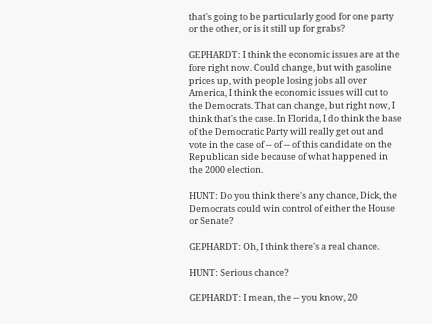that's going to be particularly good for one party or the other, or is it still up for grabs?

GEPHARDT: I think the economic issues are at the fore right now. Could change, but with gasoline prices up, with people losing jobs all over America, I think the economic issues will cut to the Democrats. That can change, but right now, I think that's the case. In Florida, I do think the base of the Democratic Party will really get out and vote in the case of -- of -- of this candidate on the Republican side because of what happened in the 2000 election.

HUNT: Do you think there's any chance, Dick, the Democrats could win control of either the House or Senate?

GEPHARDT: Oh, I think there's a real chance.

HUNT: Serious chance?

GEPHARDT: I mean, the -- you know, 20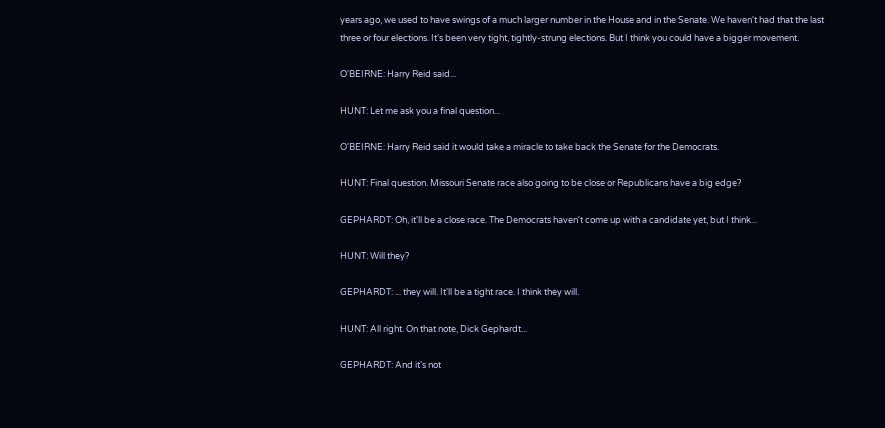years ago, we used to have swings of a much larger number in the House and in the Senate. We haven't had that the last three or four elections. It's been very tight, tightly-strung elections. But I think you could have a bigger movement.

O'BEIRNE: Harry Reid said...

HUNT: Let me ask you a final question...

O'BEIRNE: Harry Reid said it would take a miracle to take back the Senate for the Democrats.

HUNT: Final question. Missouri Senate race also going to be close or Republicans have a big edge?

GEPHARDT: Oh, it'll be a close race. The Democrats haven't come up with a candidate yet, but I think...

HUNT: Will they?

GEPHARDT: ... they will. It'll be a tight race. I think they will.

HUNT: All right. On that note, Dick Gephardt...

GEPHARDT: And it's not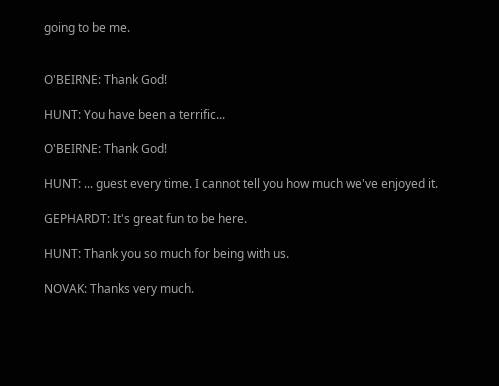going to be me.


O'BEIRNE: Thank God!

HUNT: You have been a terrific...

O'BEIRNE: Thank God!

HUNT: ... guest every time. I cannot tell you how much we've enjoyed it.

GEPHARDT: It's great fun to be here.

HUNT: Thank you so much for being with us.

NOVAK: Thanks very much.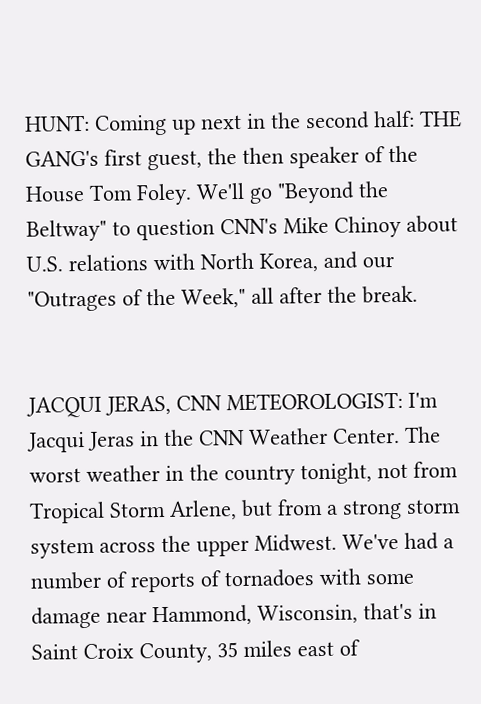HUNT: Coming up next in the second half: THE GANG's first guest, the then speaker of the House Tom Foley. We'll go "Beyond the Beltway" to question CNN's Mike Chinoy about U.S. relations with North Korea, and our "Outrages of the Week," all after the break.


JACQUI JERAS, CNN METEOROLOGIST: I'm Jacqui Jeras in the CNN Weather Center. The worst weather in the country tonight, not from Tropical Storm Arlene, but from a strong storm system across the upper Midwest. We've had a number of reports of tornadoes with some damage near Hammond, Wisconsin, that's in Saint Croix County, 35 miles east of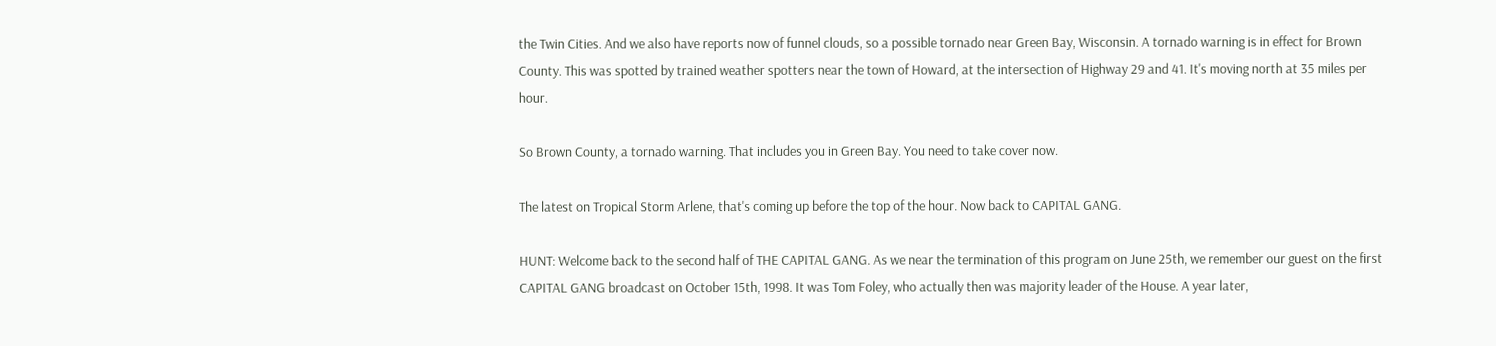the Twin Cities. And we also have reports now of funnel clouds, so a possible tornado near Green Bay, Wisconsin. A tornado warning is in effect for Brown County. This was spotted by trained weather spotters near the town of Howard, at the intersection of Highway 29 and 41. It's moving north at 35 miles per hour.

So Brown County, a tornado warning. That includes you in Green Bay. You need to take cover now.

The latest on Tropical Storm Arlene, that's coming up before the top of the hour. Now back to CAPITAL GANG.

HUNT: Welcome back to the second half of THE CAPITAL GANG. As we near the termination of this program on June 25th, we remember our guest on the first CAPITAL GANG broadcast on October 15th, 1998. It was Tom Foley, who actually then was majority leader of the House. A year later,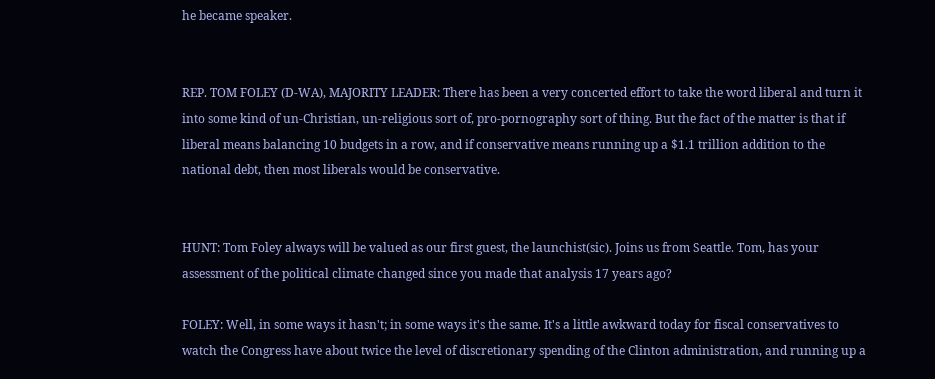he became speaker.


REP. TOM FOLEY (D-WA), MAJORITY LEADER: There has been a very concerted effort to take the word liberal and turn it into some kind of un-Christian, un-religious sort of, pro-pornography sort of thing. But the fact of the matter is that if liberal means balancing 10 budgets in a row, and if conservative means running up a $1.1 trillion addition to the national debt, then most liberals would be conservative.


HUNT: Tom Foley always will be valued as our first guest, the launchist(sic). Joins us from Seattle. Tom, has your assessment of the political climate changed since you made that analysis 17 years ago?

FOLEY: Well, in some ways it hasn't; in some ways it's the same. It's a little awkward today for fiscal conservatives to watch the Congress have about twice the level of discretionary spending of the Clinton administration, and running up a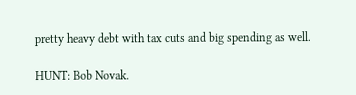pretty heavy debt with tax cuts and big spending as well.

HUNT: Bob Novak.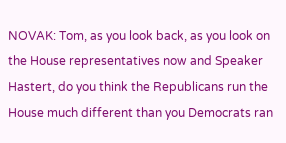NOVAK: Tom, as you look back, as you look on the House representatives now and Speaker Hastert, do you think the Republicans run the House much different than you Democrats ran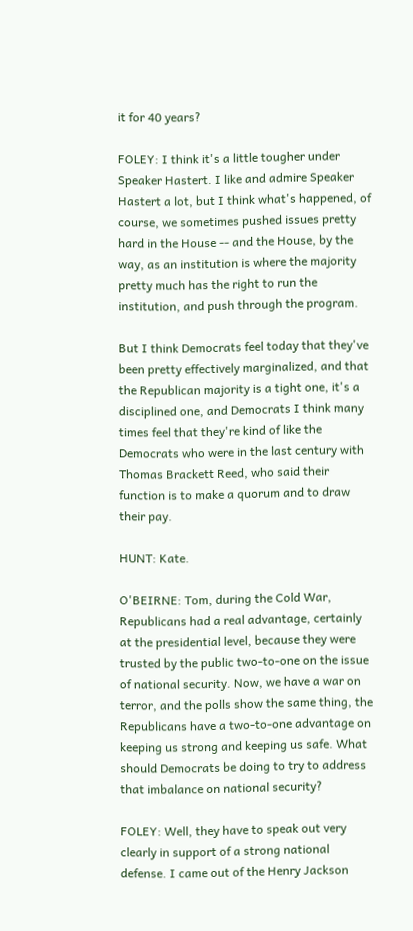it for 40 years?

FOLEY: I think it's a little tougher under Speaker Hastert. I like and admire Speaker Hastert a lot, but I think what's happened, of course, we sometimes pushed issues pretty hard in the House -- and the House, by the way, as an institution is where the majority pretty much has the right to run the institution, and push through the program.

But I think Democrats feel today that they've been pretty effectively marginalized, and that the Republican majority is a tight one, it's a disciplined one, and Democrats I think many times feel that they're kind of like the Democrats who were in the last century with Thomas Brackett Reed, who said their function is to make a quorum and to draw their pay.

HUNT: Kate.

O'BEIRNE: Tom, during the Cold War, Republicans had a real advantage, certainly at the presidential level, because they were trusted by the public two-to-one on the issue of national security. Now, we have a war on terror, and the polls show the same thing, the Republicans have a two-to-one advantage on keeping us strong and keeping us safe. What should Democrats be doing to try to address that imbalance on national security?

FOLEY: Well, they have to speak out very clearly in support of a strong national defense. I came out of the Henry Jackson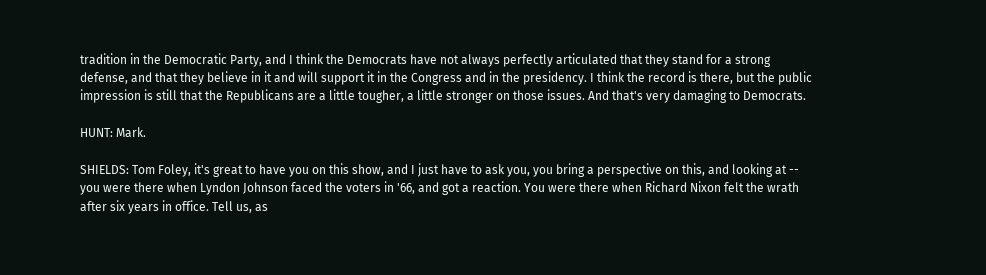tradition in the Democratic Party, and I think the Democrats have not always perfectly articulated that they stand for a strong defense, and that they believe in it and will support it in the Congress and in the presidency. I think the record is there, but the public impression is still that the Republicans are a little tougher, a little stronger on those issues. And that's very damaging to Democrats.

HUNT: Mark.

SHIELDS: Tom Foley, it's great to have you on this show, and I just have to ask you, you bring a perspective on this, and looking at -- you were there when Lyndon Johnson faced the voters in '66, and got a reaction. You were there when Richard Nixon felt the wrath after six years in office. Tell us, as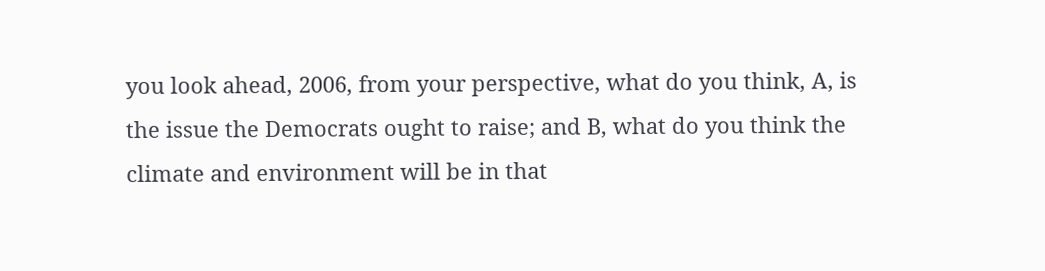you look ahead, 2006, from your perspective, what do you think, A, is the issue the Democrats ought to raise; and B, what do you think the climate and environment will be in that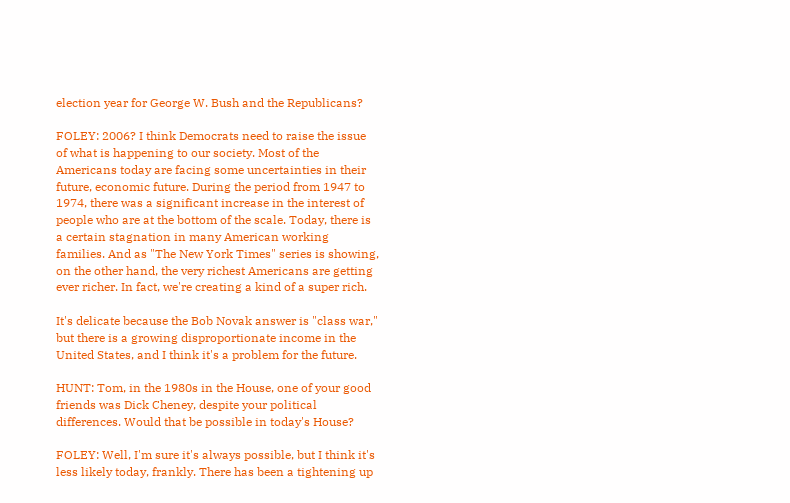election year for George W. Bush and the Republicans?

FOLEY: 2006? I think Democrats need to raise the issue of what is happening to our society. Most of the Americans today are facing some uncertainties in their future, economic future. During the period from 1947 to 1974, there was a significant increase in the interest of people who are at the bottom of the scale. Today, there is a certain stagnation in many American working families. And as "The New York Times" series is showing, on the other hand, the very richest Americans are getting ever richer. In fact, we're creating a kind of a super rich.

It's delicate because the Bob Novak answer is "class war," but there is a growing disproportionate income in the United States, and I think it's a problem for the future.

HUNT: Tom, in the 1980s in the House, one of your good friends was Dick Cheney, despite your political differences. Would that be possible in today's House?

FOLEY: Well, I'm sure it's always possible, but I think it's less likely today, frankly. There has been a tightening up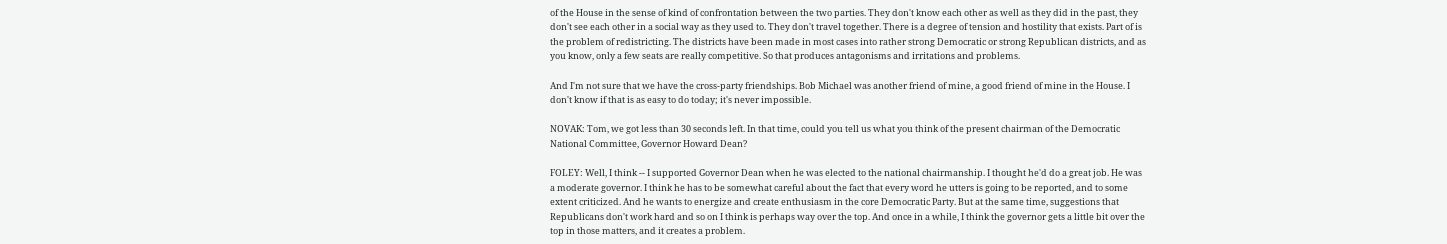of the House in the sense of kind of confrontation between the two parties. They don't know each other as well as they did in the past, they don't see each other in a social way as they used to. They don't travel together. There is a degree of tension and hostility that exists. Part of is the problem of redistricting. The districts have been made in most cases into rather strong Democratic or strong Republican districts, and as you know, only a few seats are really competitive. So that produces antagonisms and irritations and problems.

And I'm not sure that we have the cross-party friendships. Bob Michael was another friend of mine, a good friend of mine in the House. I don't know if that is as easy to do today; it's never impossible.

NOVAK: Tom, we got less than 30 seconds left. In that time, could you tell us what you think of the present chairman of the Democratic National Committee, Governor Howard Dean?

FOLEY: Well, I think -- I supported Governor Dean when he was elected to the national chairmanship. I thought he'd do a great job. He was a moderate governor. I think he has to be somewhat careful about the fact that every word he utters is going to be reported, and to some extent criticized. And he wants to energize and create enthusiasm in the core Democratic Party. But at the same time, suggestions that Republicans don't work hard and so on I think is perhaps way over the top. And once in a while, I think the governor gets a little bit over the top in those matters, and it creates a problem.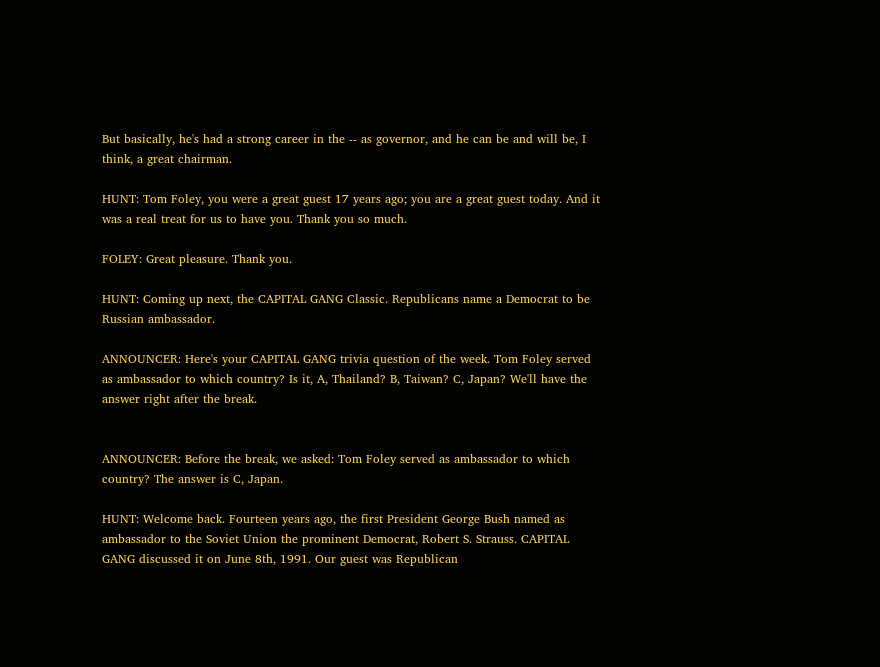But basically, he's had a strong career in the -- as governor, and he can be and will be, I think, a great chairman.

HUNT: Tom Foley, you were a great guest 17 years ago; you are a great guest today. And it was a real treat for us to have you. Thank you so much.

FOLEY: Great pleasure. Thank you.

HUNT: Coming up next, the CAPITAL GANG Classic. Republicans name a Democrat to be Russian ambassador.

ANNOUNCER: Here's your CAPITAL GANG trivia question of the week. Tom Foley served as ambassador to which country? Is it, A, Thailand? B, Taiwan? C, Japan? We'll have the answer right after the break.


ANNOUNCER: Before the break, we asked: Tom Foley served as ambassador to which country? The answer is C, Japan.

HUNT: Welcome back. Fourteen years ago, the first President George Bush named as ambassador to the Soviet Union the prominent Democrat, Robert S. Strauss. CAPITAL GANG discussed it on June 8th, 1991. Our guest was Republican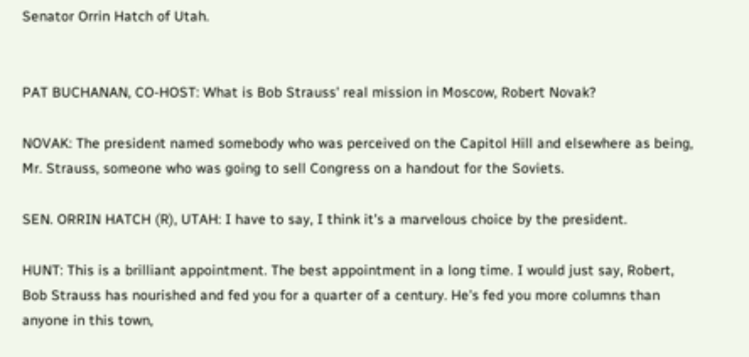Senator Orrin Hatch of Utah.


PAT BUCHANAN, CO-HOST: What is Bob Strauss' real mission in Moscow, Robert Novak?

NOVAK: The president named somebody who was perceived on the Capitol Hill and elsewhere as being, Mr. Strauss, someone who was going to sell Congress on a handout for the Soviets.

SEN. ORRIN HATCH (R), UTAH: I have to say, I think it's a marvelous choice by the president.

HUNT: This is a brilliant appointment. The best appointment in a long time. I would just say, Robert, Bob Strauss has nourished and fed you for a quarter of a century. He's fed you more columns than anyone in this town,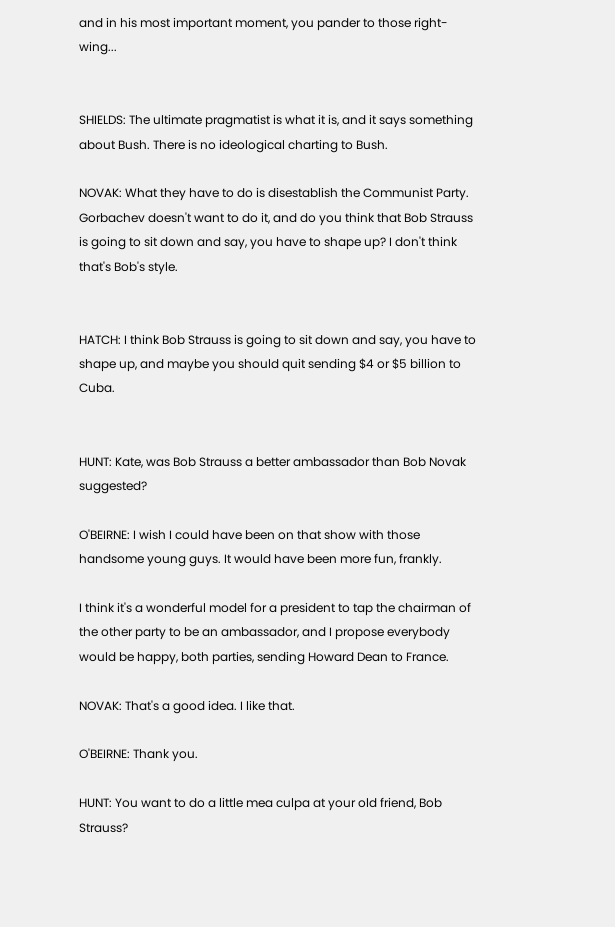and in his most important moment, you pander to those right-wing...


SHIELDS: The ultimate pragmatist is what it is, and it says something about Bush. There is no ideological charting to Bush.

NOVAK: What they have to do is disestablish the Communist Party. Gorbachev doesn't want to do it, and do you think that Bob Strauss is going to sit down and say, you have to shape up? I don't think that's Bob's style.


HATCH: I think Bob Strauss is going to sit down and say, you have to shape up, and maybe you should quit sending $4 or $5 billion to Cuba.


HUNT: Kate, was Bob Strauss a better ambassador than Bob Novak suggested?

O'BEIRNE: I wish I could have been on that show with those handsome young guys. It would have been more fun, frankly.

I think it's a wonderful model for a president to tap the chairman of the other party to be an ambassador, and I propose everybody would be happy, both parties, sending Howard Dean to France.

NOVAK: That's a good idea. I like that.

O'BEIRNE: Thank you.

HUNT: You want to do a little mea culpa at your old friend, Bob Strauss?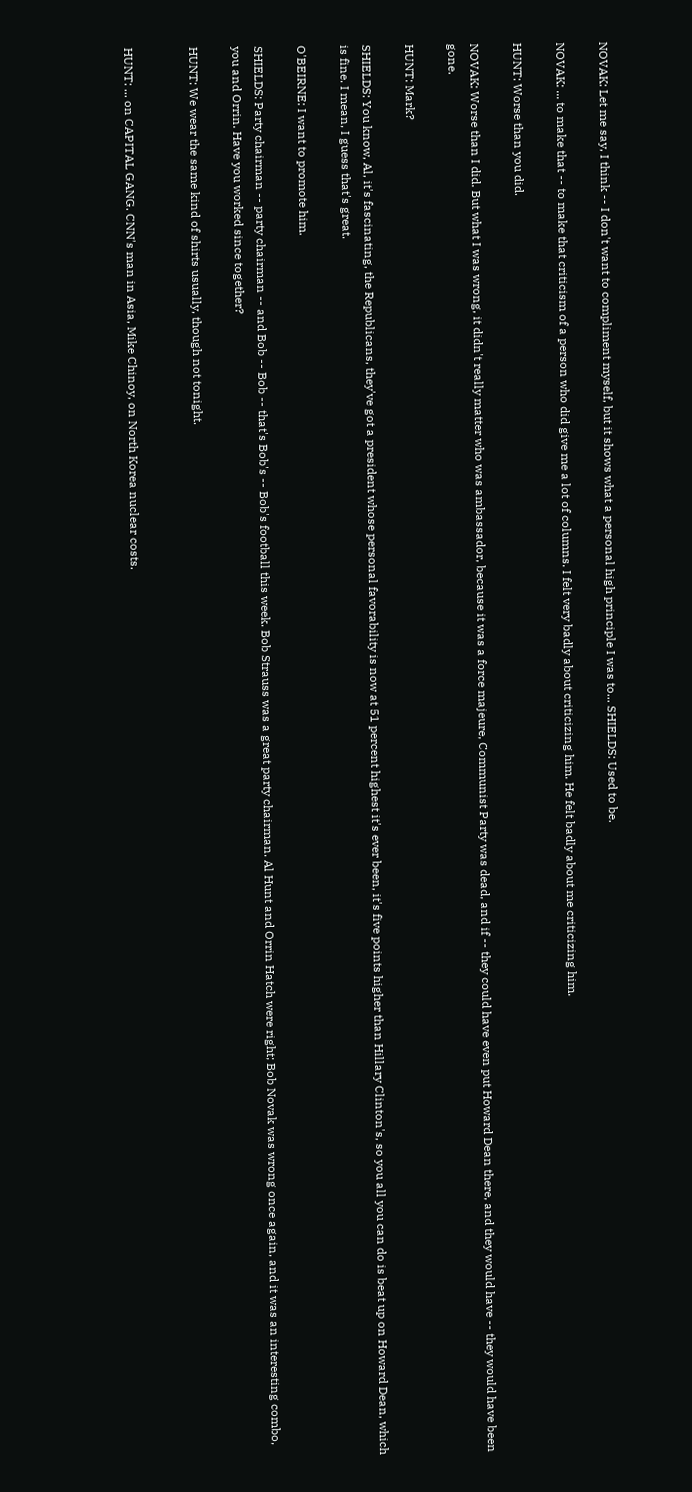NOVAK: Let me say, I think -- I don't want to compliment myself, but it shows what a personal high principle I was to... SHIELDS: Used to be.

NOVAK: ... to make that -- to make that criticism of a person who did give me a lot of columns. I felt very badly about criticizing him. He felt badly about me criticizing him.

HUNT: Worse than you did.

NOVAK: Worse than I did. But what I was wrong, it didn't really matter who was ambassador, because it was a force majeure, Communist Party was dead, and if -- they could have even put Howard Dean there, and they would have -- they would have been gone.

HUNT: Mark?

SHIELDS: You know, Al, it's fascinating, the Republicans, they've got a president whose personal favorability is now at 51 percent highest it's ever been, it's five points higher than Hillary Clinton's, so you all you can do is beat up on Howard Dean, which is fine. I mean, I guess that's great.

O'BEIRNE: I want to promote him.

SHIELDS: Party chairman -- party chairman -- and Bob -- Bob -- that's Bob's -- Bob's football this week. Bob Strauss was a great party chairman. Al Hunt and Orrin Hatch were right; Bob Novak was wrong once again, and it was an interesting combo, you and Orrin. Have you worked since together?

HUNT: We wear the same kind of shirts usually, though not tonight.


HUNT: ... on CAPITAL GANG. CNN's man in Asia, Mike Chinoy, on North Korea nuclear costs.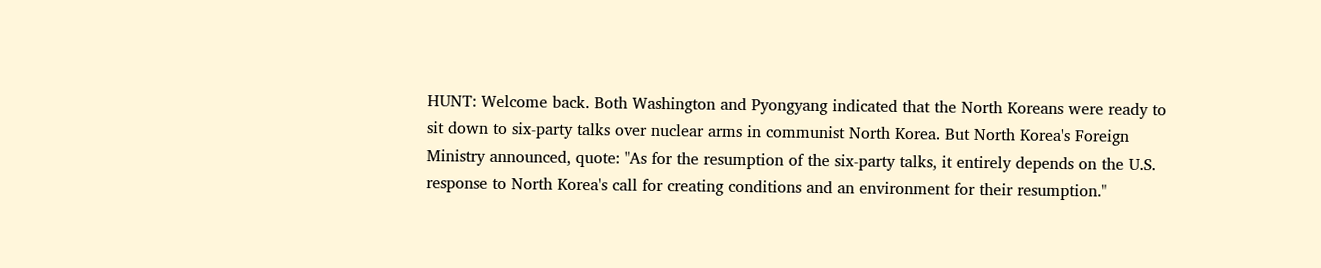HUNT: Welcome back. Both Washington and Pyongyang indicated that the North Koreans were ready to sit down to six-party talks over nuclear arms in communist North Korea. But North Korea's Foreign Ministry announced, quote: "As for the resumption of the six-party talks, it entirely depends on the U.S. response to North Korea's call for creating conditions and an environment for their resumption."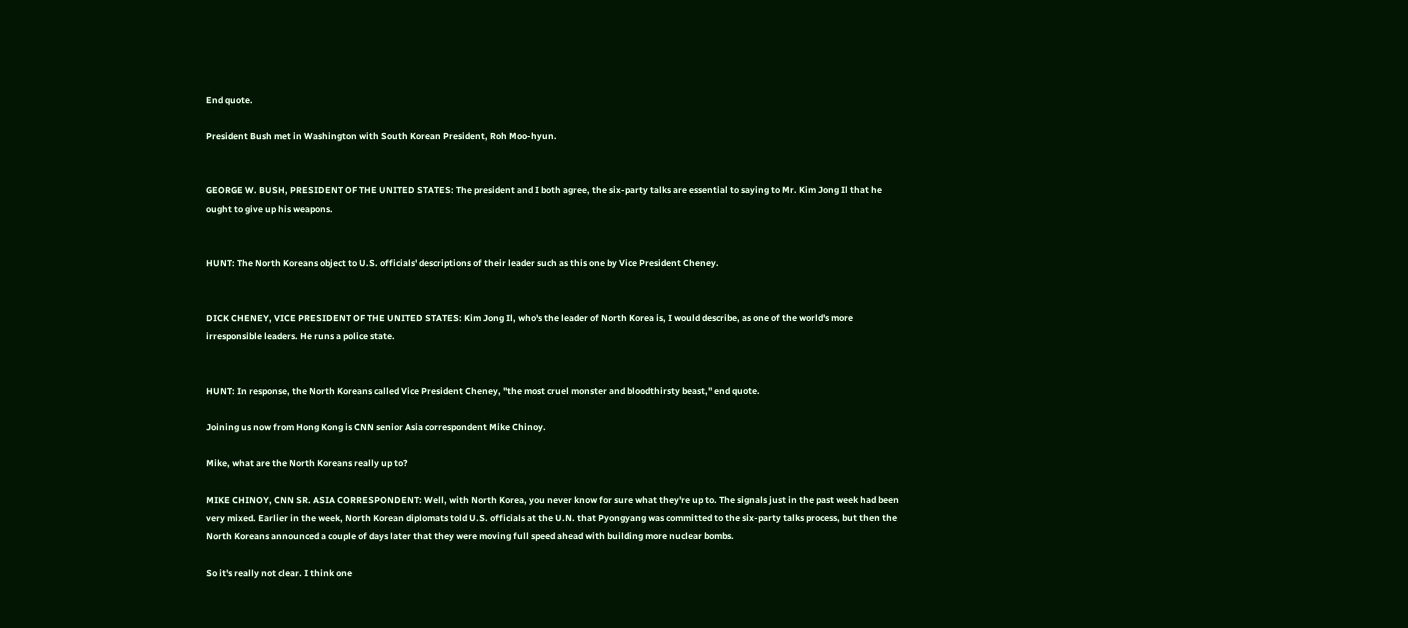End quote.

President Bush met in Washington with South Korean President, Roh Moo-hyun.


GEORGE W. BUSH, PRESIDENT OF THE UNITED STATES: The president and I both agree, the six-party talks are essential to saying to Mr. Kim Jong Il that he ought to give up his weapons.


HUNT: The North Koreans object to U.S. officials' descriptions of their leader such as this one by Vice President Cheney.


DICK CHENEY, VICE PRESIDENT OF THE UNITED STATES: Kim Jong Il, who's the leader of North Korea is, I would describe, as one of the world's more irresponsible leaders. He runs a police state.


HUNT: In response, the North Koreans called Vice President Cheney, "the most cruel monster and bloodthirsty beast," end quote.

Joining us now from Hong Kong is CNN senior Asia correspondent Mike Chinoy.

Mike, what are the North Koreans really up to?

MIKE CHINOY, CNN SR. ASIA CORRESPONDENT: Well, with North Korea, you never know for sure what they're up to. The signals just in the past week had been very mixed. Earlier in the week, North Korean diplomats told U.S. officials at the U.N. that Pyongyang was committed to the six-party talks process, but then the North Koreans announced a couple of days later that they were moving full speed ahead with building more nuclear bombs.

So it's really not clear. I think one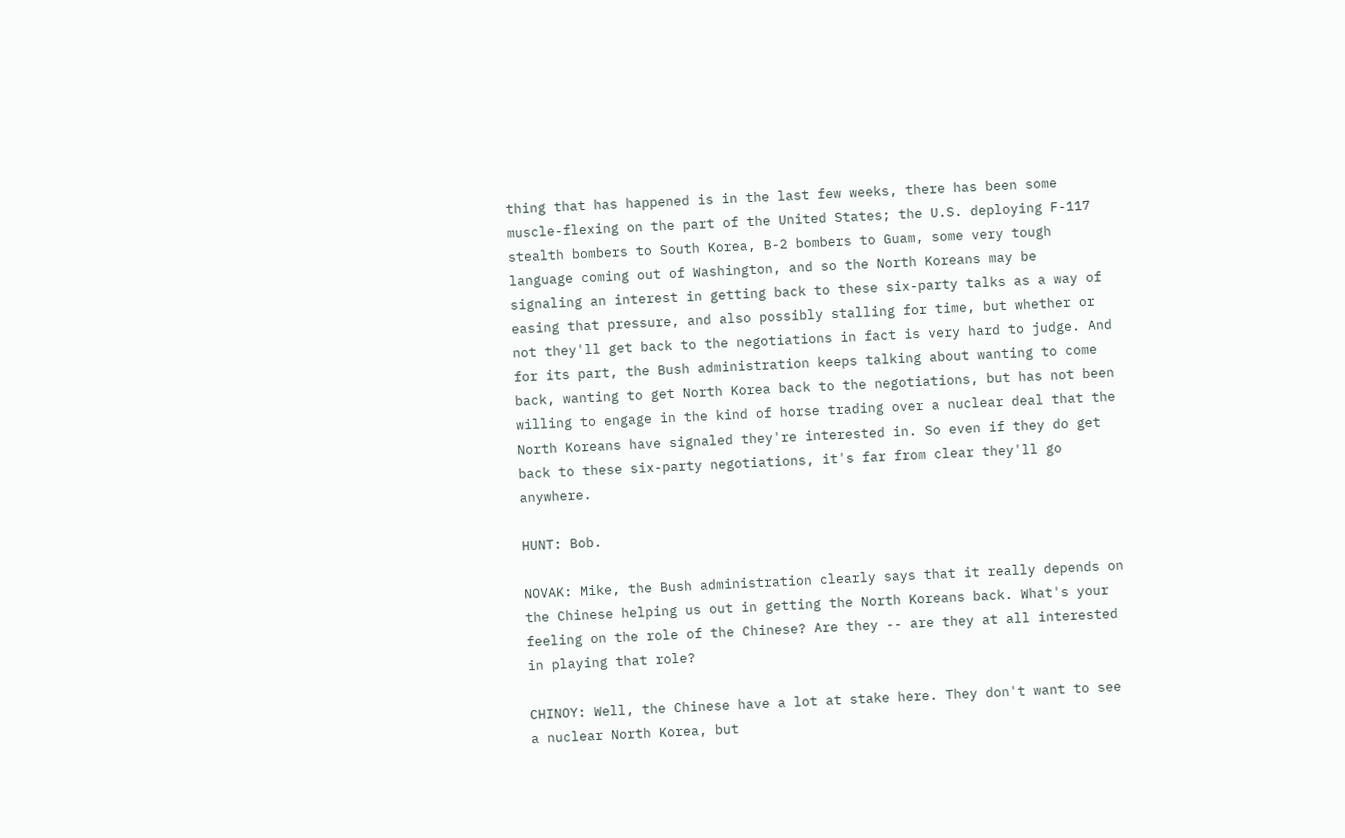thing that has happened is in the last few weeks, there has been some muscle-flexing on the part of the United States; the U.S. deploying F-117 stealth bombers to South Korea, B-2 bombers to Guam, some very tough language coming out of Washington, and so the North Koreans may be signaling an interest in getting back to these six-party talks as a way of easing that pressure, and also possibly stalling for time, but whether or not they'll get back to the negotiations in fact is very hard to judge. And for its part, the Bush administration keeps talking about wanting to come back, wanting to get North Korea back to the negotiations, but has not been willing to engage in the kind of horse trading over a nuclear deal that the North Koreans have signaled they're interested in. So even if they do get back to these six-party negotiations, it's far from clear they'll go anywhere.

HUNT: Bob.

NOVAK: Mike, the Bush administration clearly says that it really depends on the Chinese helping us out in getting the North Koreans back. What's your feeling on the role of the Chinese? Are they -- are they at all interested in playing that role?

CHINOY: Well, the Chinese have a lot at stake here. They don't want to see a nuclear North Korea, but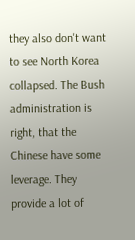they also don't want to see North Korea collapsed. The Bush administration is right, that the Chinese have some leverage. They provide a lot of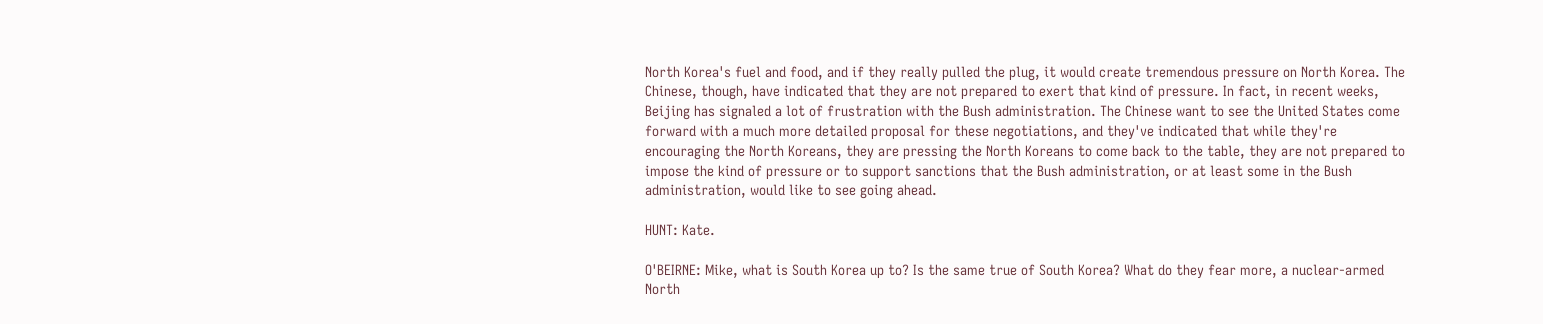North Korea's fuel and food, and if they really pulled the plug, it would create tremendous pressure on North Korea. The Chinese, though, have indicated that they are not prepared to exert that kind of pressure. In fact, in recent weeks, Beijing has signaled a lot of frustration with the Bush administration. The Chinese want to see the United States come forward with a much more detailed proposal for these negotiations, and they've indicated that while they're encouraging the North Koreans, they are pressing the North Koreans to come back to the table, they are not prepared to impose the kind of pressure or to support sanctions that the Bush administration, or at least some in the Bush administration, would like to see going ahead.

HUNT: Kate.

O'BEIRNE: Mike, what is South Korea up to? Is the same true of South Korea? What do they fear more, a nuclear-armed North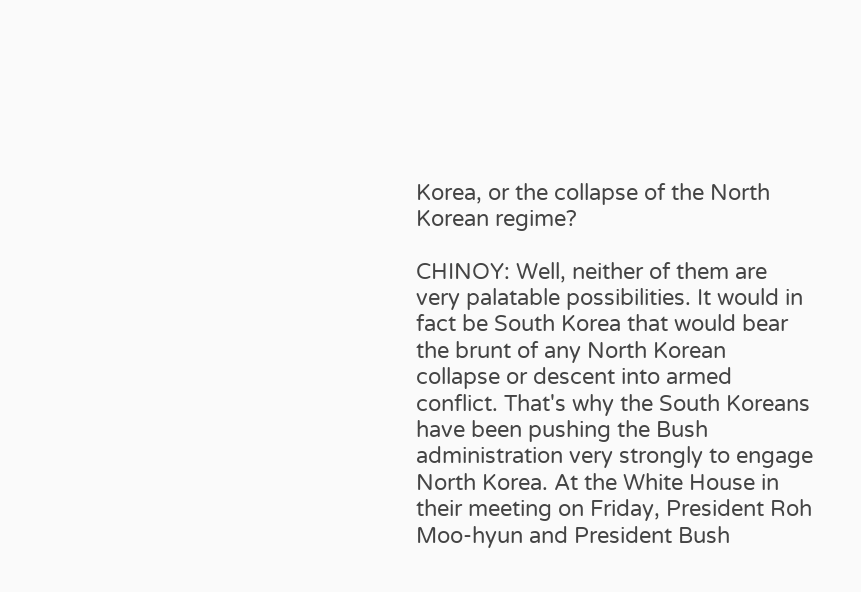Korea, or the collapse of the North Korean regime?

CHINOY: Well, neither of them are very palatable possibilities. It would in fact be South Korea that would bear the brunt of any North Korean collapse or descent into armed conflict. That's why the South Koreans have been pushing the Bush administration very strongly to engage North Korea. At the White House in their meeting on Friday, President Roh Moo-hyun and President Bush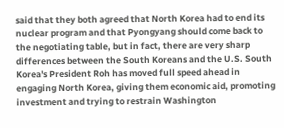said that they both agreed that North Korea had to end its nuclear program and that Pyongyang should come back to the negotiating table, but in fact, there are very sharp differences between the South Koreans and the U.S. South Korea's President Roh has moved full speed ahead in engaging North Korea, giving them economic aid, promoting investment and trying to restrain Washington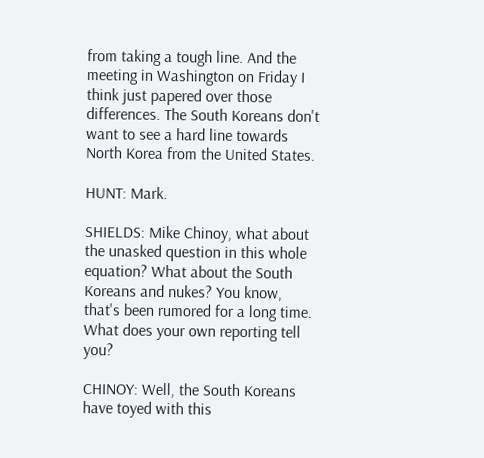from taking a tough line. And the meeting in Washington on Friday I think just papered over those differences. The South Koreans don't want to see a hard line towards North Korea from the United States.

HUNT: Mark.

SHIELDS: Mike Chinoy, what about the unasked question in this whole equation? What about the South Koreans and nukes? You know, that's been rumored for a long time. What does your own reporting tell you?

CHINOY: Well, the South Koreans have toyed with this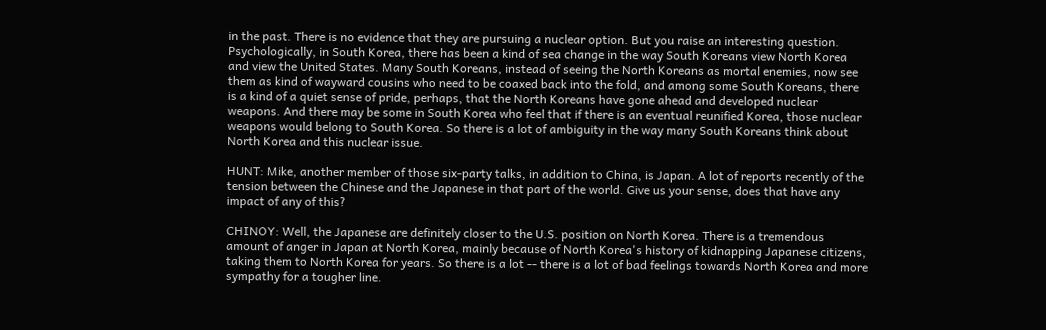in the past. There is no evidence that they are pursuing a nuclear option. But you raise an interesting question. Psychologically, in South Korea, there has been a kind of sea change in the way South Koreans view North Korea and view the United States. Many South Koreans, instead of seeing the North Koreans as mortal enemies, now see them as kind of wayward cousins who need to be coaxed back into the fold, and among some South Koreans, there is a kind of a quiet sense of pride, perhaps, that the North Koreans have gone ahead and developed nuclear weapons. And there may be some in South Korea who feel that if there is an eventual reunified Korea, those nuclear weapons would belong to South Korea. So there is a lot of ambiguity in the way many South Koreans think about North Korea and this nuclear issue.

HUNT: Mike, another member of those six-party talks, in addition to China, is Japan. A lot of reports recently of the tension between the Chinese and the Japanese in that part of the world. Give us your sense, does that have any impact of any of this?

CHINOY: Well, the Japanese are definitely closer to the U.S. position on North Korea. There is a tremendous amount of anger in Japan at North Korea, mainly because of North Korea's history of kidnapping Japanese citizens, taking them to North Korea for years. So there is a lot -- there is a lot of bad feelings towards North Korea and more sympathy for a tougher line.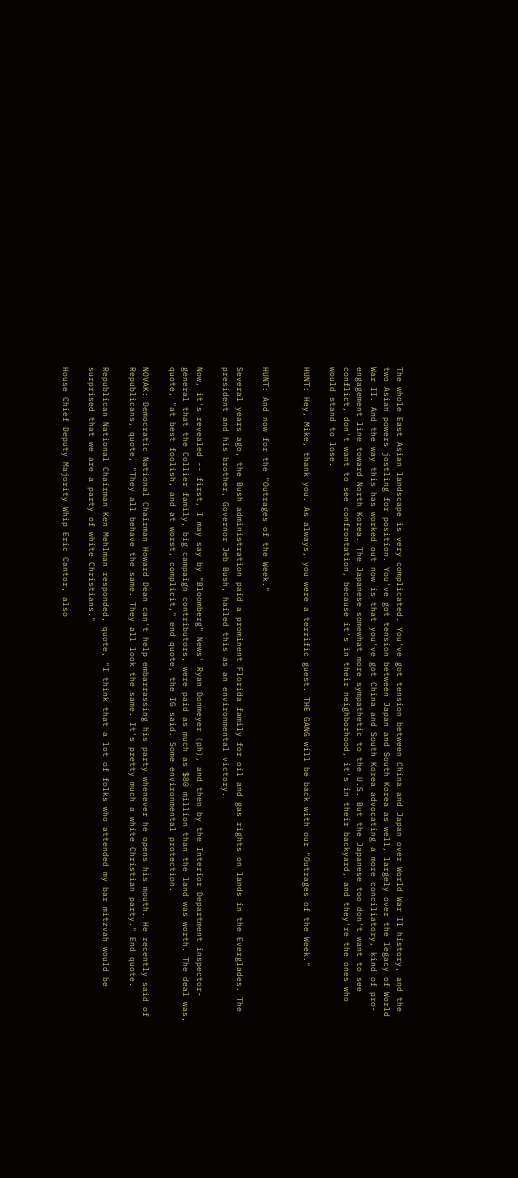The whole East Asian landscape is very complicated. You've got tension between China and Japan over World War II history, and the two Asian powers jostling for position. You've got tension between Japan and South Korea as well, largely over the legacy of World War II. And the way this has worked out now is that you've got China and South Korea advocating a more conciliatory, kind of pro-engagement line toward North Korea. The Japanese somewhat more sympathetic to the U.S. But the Japanese too don't want to see conflict, don't want to see confrontation, because it's in their neighborhood, it's in their backyard, and they're the ones who would stand to lose.

HUNT: Hey, Mike, thank you. As always, you were a terrific guest. THE GANG will be back with our "Outrages of the Week."


HUNT: And now for the "Outrages of the Week."

Several years ago, the Bush administration paid a prominent Florida family for oil and gas rights on lands in the Everglades. The president and his brother, Governor Jeb Bush, hailed this as an environmental victory.

Now, it's revealed -- first, I may say by "Bloomberg" News' Ryan Donmeyer (ph), and then by the Interior Department inspector-general that the Collier family, big campaign contributors, were paid as much as $80 million than the land was worth. The deal was, quote, "at best foolish, and at worst, complicit," end quote, the IG said. Some environmental protection.

NOVAK: Democratic National Chairman Howard Dean can't help embarrassing his party whenever he opens his mouth. He recently said of Republicans, quote, "They all behave the same. They all look the same. It's pretty much a white Christian party." End quote.

Republican National Chairman Ken Mehlman responded, quote, "I think that a lot of folks who attended my bar mitzvah would be surprised that we are a party of white Christians."

House Chief Deputy Majority Whip Eric Cantor, also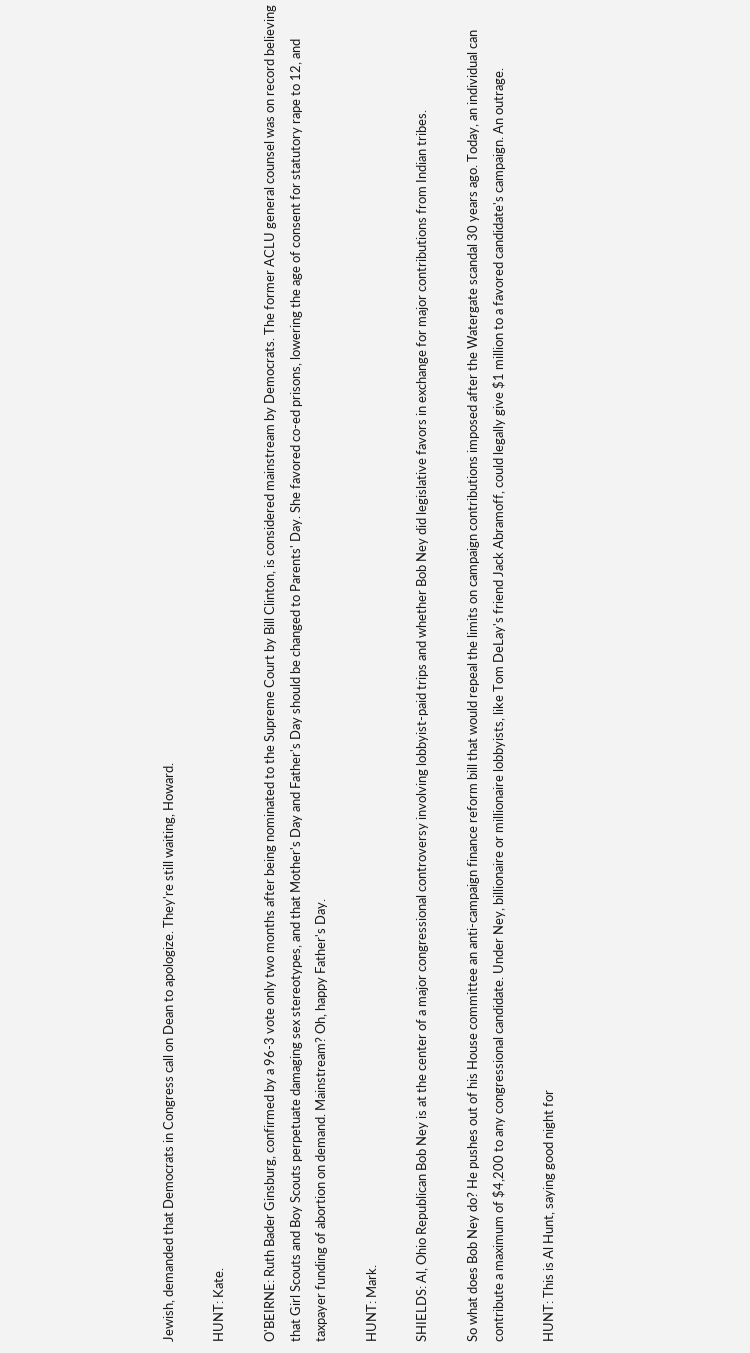Jewish, demanded that Democrats in Congress call on Dean to apologize. They're still waiting, Howard.

HUNT: Kate.

O'BEIRNE: Ruth Bader Ginsburg, confirmed by a 96-3 vote only two months after being nominated to the Supreme Court by Bill Clinton, is considered mainstream by Democrats. The former ACLU general counsel was on record believing that Girl Scouts and Boy Scouts perpetuate damaging sex stereotypes, and that Mother's Day and Father's Day should be changed to Parents' Day. She favored co-ed prisons, lowering the age of consent for statutory rape to 12, and taxpayer funding of abortion on demand. Mainstream? Oh, happy Father's Day.

HUNT: Mark.

SHIELDS: Al, Ohio Republican Bob Ney is at the center of a major congressional controversy involving lobbyist-paid trips and whether Bob Ney did legislative favors in exchange for major contributions from Indian tribes.

So what does Bob Ney do? He pushes out of his House committee an anti-campaign finance reform bill that would repeal the limits on campaign contributions imposed after the Watergate scandal 30 years ago. Today, an individual can contribute a maximum of $4,200 to any congressional candidate. Under Ney, billionaire or millionaire lobbyists, like Tom DeLay's friend Jack Abramoff, could legally give $1 million to a favored candidate's campaign. An outrage.

HUNT: This is Al Hunt, saying good night for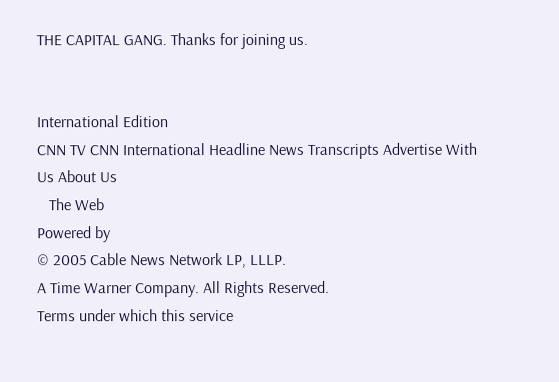THE CAPITAL GANG. Thanks for joining us.


International Edition
CNN TV CNN International Headline News Transcripts Advertise With Us About Us
   The Web
Powered by
© 2005 Cable News Network LP, LLLP.
A Time Warner Company. All Rights Reserved.
Terms under which this service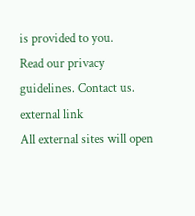is provided to you.
Read our privacy guidelines. Contact us.
external link
All external sites will open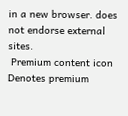in a new browser. does not endorse external sites.
 Premium content icon Denotes premium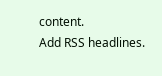content.
Add RSS headlines.